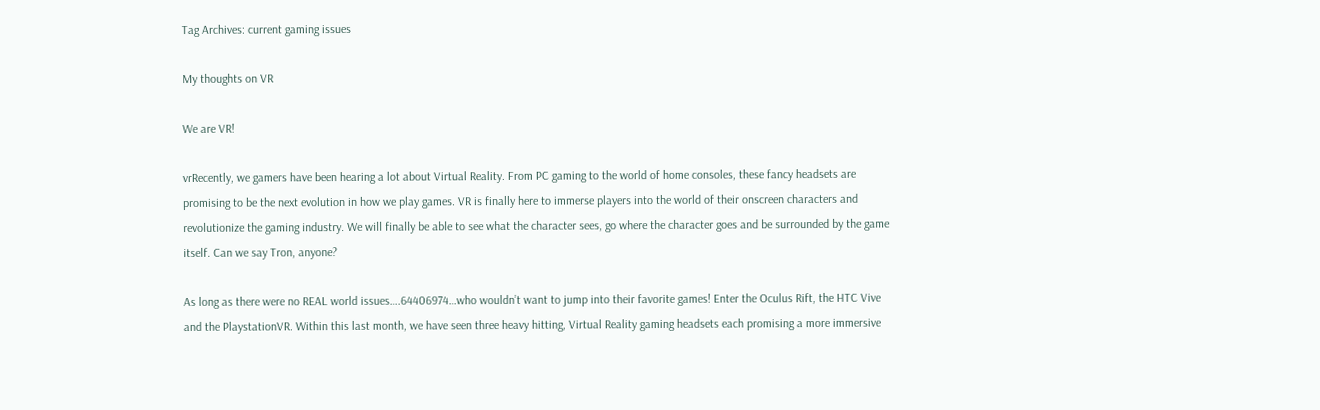Tag Archives: current gaming issues

My thoughts on VR

We are VR!

vrRecently, we gamers have been hearing a lot about Virtual Reality. From PC gaming to the world of home consoles, these fancy headsets are promising to be the next evolution in how we play games. VR is finally here to immerse players into the world of their onscreen characters and revolutionize the gaming industry. We will finally be able to see what the character sees, go where the character goes and be surrounded by the game itself. Can we say Tron, anyone?

As long as there were no REAL world issues….64406974…who wouldn’t want to jump into their favorite games! Enter the Oculus Rift, the HTC Vive and the PlaystationVR. Within this last month, we have seen three heavy hitting, Virtual Reality gaming headsets each promising a more immersive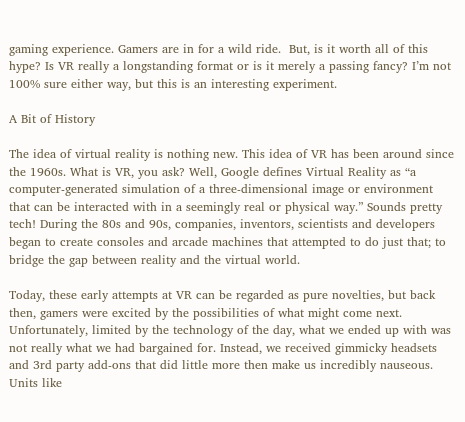gaming experience. Gamers are in for a wild ride.  But, is it worth all of this hype? Is VR really a longstanding format or is it merely a passing fancy? I’m not 100% sure either way, but this is an interesting experiment.

A Bit of History

The idea of virtual reality is nothing new. This idea of VR has been around since the 1960s. What is VR, you ask? Well, Google defines Virtual Reality as “a computer-generated simulation of a three-dimensional image or environment that can be interacted with in a seemingly real or physical way.” Sounds pretty tech! During the 80s and 90s, companies, inventors, scientists and developers began to create consoles and arcade machines that attempted to do just that; to bridge the gap between reality and the virtual world.

Today, these early attempts at VR can be regarded as pure novelties, but back then, gamers were excited by the possibilities of what might come next. Unfortunately, limited by the technology of the day, what we ended up with was not really what we had bargained for. Instead, we received gimmicky headsets and 3rd party add-ons that did little more then make us incredibly nauseous. Units like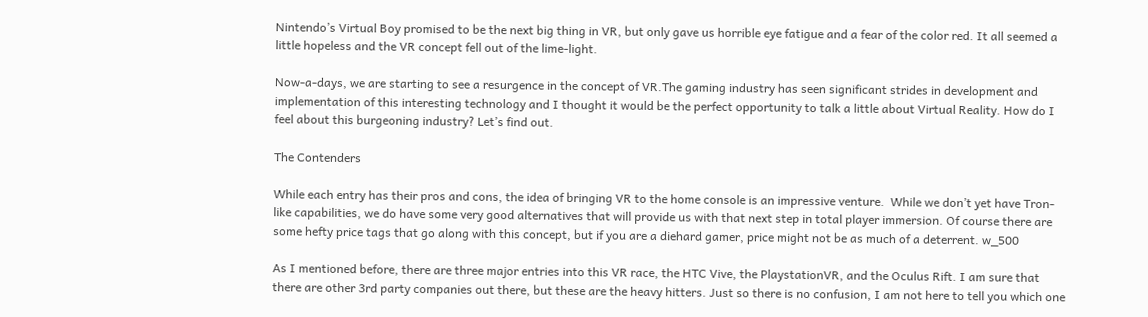Nintendo’s Virtual Boy promised to be the next big thing in VR, but only gave us horrible eye fatigue and a fear of the color red. It all seemed a little hopeless and the VR concept fell out of the lime-light.

Now-a-days, we are starting to see a resurgence in the concept of VR.The gaming industry has seen significant strides in development and implementation of this interesting technology and I thought it would be the perfect opportunity to talk a little about Virtual Reality. How do I feel about this burgeoning industry? Let’s find out.

The Contenders

While each entry has their pros and cons, the idea of bringing VR to the home console is an impressive venture.  While we don’t yet have Tron-like capabilities, we do have some very good alternatives that will provide us with that next step in total player immersion. Of course there are some hefty price tags that go along with this concept, but if you are a diehard gamer, price might not be as much of a deterrent. w_500

As I mentioned before, there are three major entries into this VR race, the HTC Vive, the PlaystationVR, and the Oculus Rift. I am sure that there are other 3rd party companies out there, but these are the heavy hitters. Just so there is no confusion, I am not here to tell you which one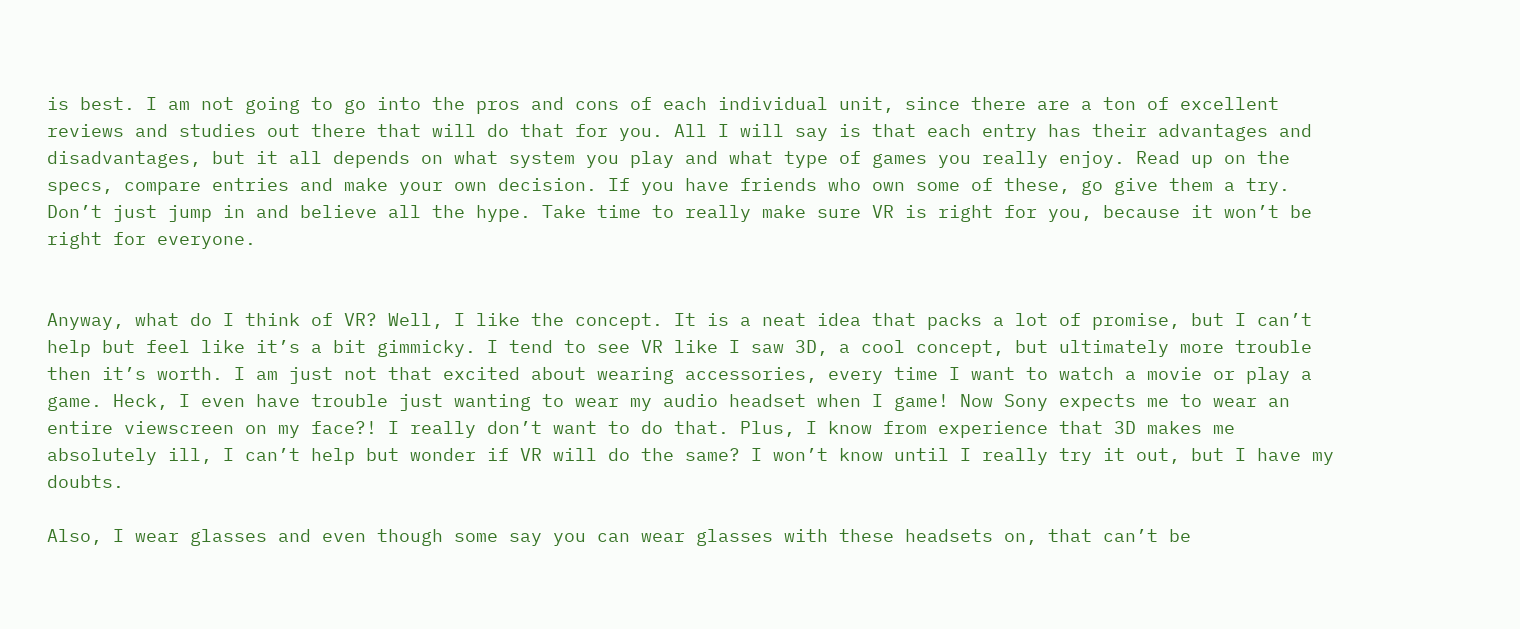is best. I am not going to go into the pros and cons of each individual unit, since there are a ton of excellent reviews and studies out there that will do that for you. All I will say is that each entry has their advantages and disadvantages, but it all depends on what system you play and what type of games you really enjoy. Read up on the specs, compare entries and make your own decision. If you have friends who own some of these, go give them a try. Don’t just jump in and believe all the hype. Take time to really make sure VR is right for you, because it won’t be right for everyone.


Anyway, what do I think of VR? Well, I like the concept. It is a neat idea that packs a lot of promise, but I can’t help but feel like it’s a bit gimmicky. I tend to see VR like I saw 3D, a cool concept, but ultimately more trouble then it’s worth. I am just not that excited about wearing accessories, every time I want to watch a movie or play a game. Heck, I even have trouble just wanting to wear my audio headset when I game! Now Sony expects me to wear an entire viewscreen on my face?! I really don’t want to do that. Plus, I know from experience that 3D makes me absolutely ill, I can’t help but wonder if VR will do the same? I won’t know until I really try it out, but I have my doubts.

Also, I wear glasses and even though some say you can wear glasses with these headsets on, that can’t be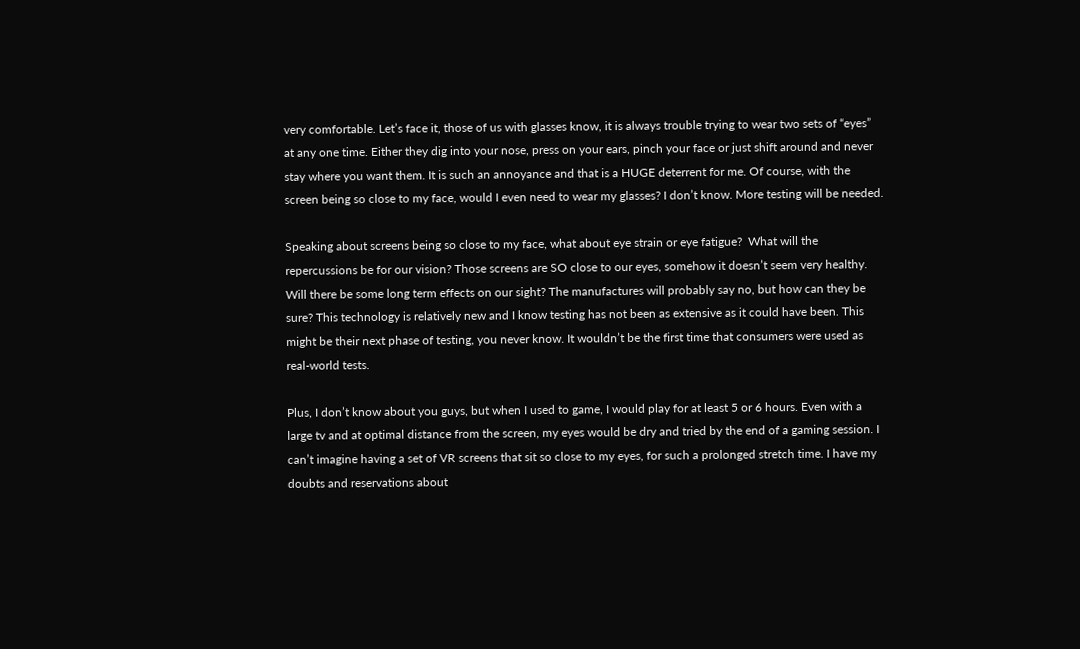very comfortable. Let’s face it, those of us with glasses know, it is always trouble trying to wear two sets of “eyes” at any one time. Either they dig into your nose, press on your ears, pinch your face or just shift around and never stay where you want them. It is such an annoyance and that is a HUGE deterrent for me. Of course, with the screen being so close to my face, would I even need to wear my glasses? I don’t know. More testing will be needed.

Speaking about screens being so close to my face, what about eye strain or eye fatigue?  What will the repercussions be for our vision? Those screens are SO close to our eyes, somehow it doesn’t seem very healthy. Will there be some long term effects on our sight? The manufactures will probably say no, but how can they be sure? This technology is relatively new and I know testing has not been as extensive as it could have been. This might be their next phase of testing, you never know. It wouldn’t be the first time that consumers were used as real-world tests.

Plus, I don’t know about you guys, but when I used to game, I would play for at least 5 or 6 hours. Even with a large tv and at optimal distance from the screen, my eyes would be dry and tried by the end of a gaming session. I can’t imagine having a set of VR screens that sit so close to my eyes, for such a prolonged stretch time. I have my doubts and reservations about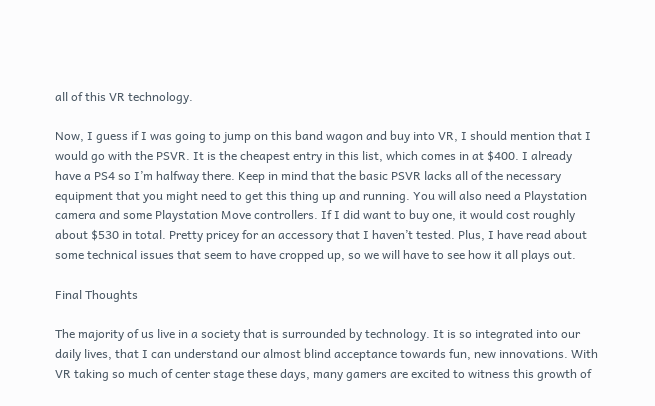all of this VR technology.

Now, I guess if I was going to jump on this band wagon and buy into VR, I should mention that I would go with the PSVR. It is the cheapest entry in this list, which comes in at $400. I already have a PS4 so I’m halfway there. Keep in mind that the basic PSVR lacks all of the necessary equipment that you might need to get this thing up and running. You will also need a Playstation camera and some Playstation Move controllers. If I did want to buy one, it would cost roughly about $530 in total. Pretty pricey for an accessory that I haven’t tested. Plus, I have read about some technical issues that seem to have cropped up, so we will have to see how it all plays out.

Final Thoughts

The majority of us live in a society that is surrounded by technology. It is so integrated into our daily lives, that I can understand our almost blind acceptance towards fun, new innovations. With VR taking so much of center stage these days, many gamers are excited to witness this growth of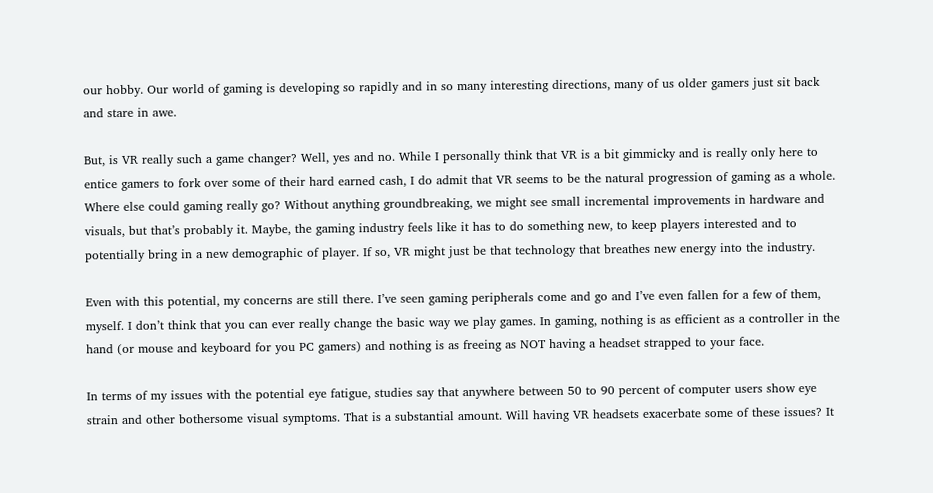our hobby. Our world of gaming is developing so rapidly and in so many interesting directions, many of us older gamers just sit back and stare in awe.

But, is VR really such a game changer? Well, yes and no. While I personally think that VR is a bit gimmicky and is really only here to entice gamers to fork over some of their hard earned cash, I do admit that VR seems to be the natural progression of gaming as a whole. Where else could gaming really go? Without anything groundbreaking, we might see small incremental improvements in hardware and visuals, but that’s probably it. Maybe, the gaming industry feels like it has to do something new, to keep players interested and to potentially bring in a new demographic of player. If so, VR might just be that technology that breathes new energy into the industry.

Even with this potential, my concerns are still there. I’ve seen gaming peripherals come and go and I’ve even fallen for a few of them, myself. I don’t think that you can ever really change the basic way we play games. In gaming, nothing is as efficient as a controller in the hand (or mouse and keyboard for you PC gamers) and nothing is as freeing as NOT having a headset strapped to your face.

In terms of my issues with the potential eye fatigue, studies say that anywhere between 50 to 90 percent of computer users show eye strain and other bothersome visual symptoms. That is a substantial amount. Will having VR headsets exacerbate some of these issues? It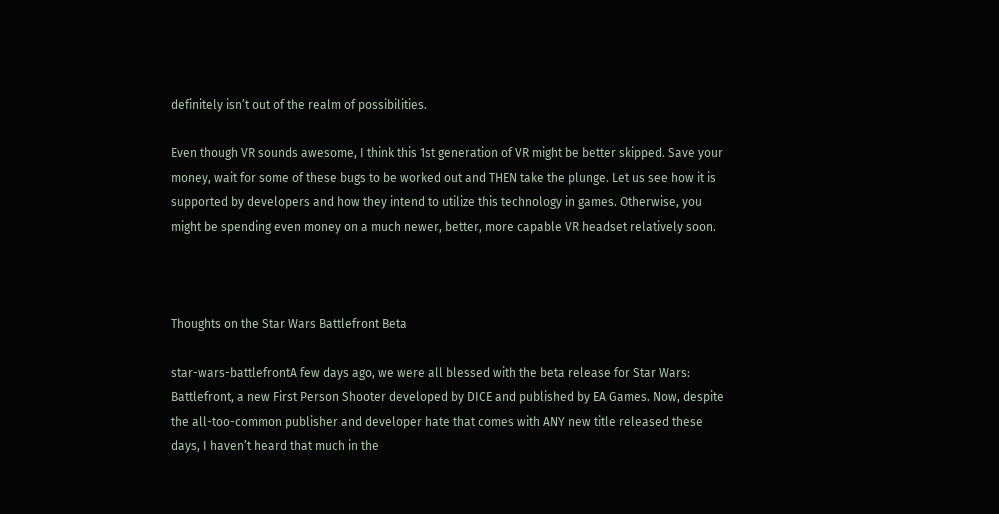definitely isn’t out of the realm of possibilities.

Even though VR sounds awesome, I think this 1st generation of VR might be better skipped. Save your money, wait for some of these bugs to be worked out and THEN take the plunge. Let us see how it is supported by developers and how they intend to utilize this technology in games. Otherwise, you might be spending even money on a much newer, better, more capable VR headset relatively soon.



Thoughts on the Star Wars Battlefront Beta

star-wars-battlefrontA few days ago, we were all blessed with the beta release for Star Wars: Battlefront, a new First Person Shooter developed by DICE and published by EA Games. Now, despite the all-too-common publisher and developer hate that comes with ANY new title released these days, I haven’t heard that much in the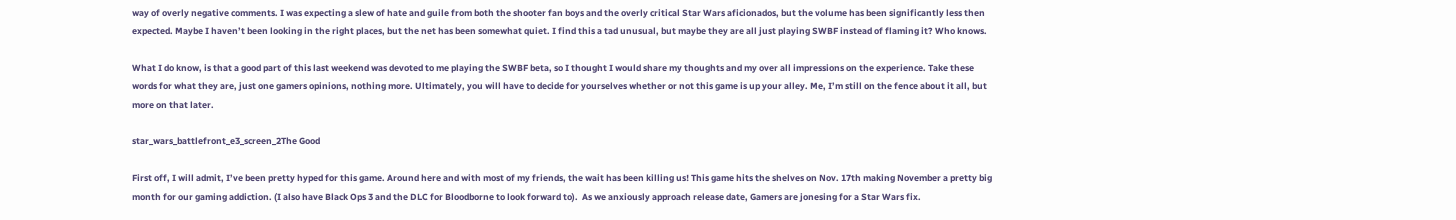way of overly negative comments. I was expecting a slew of hate and guile from both the shooter fan boys and the overly critical Star Wars aficionados, but the volume has been significantly less then expected. Maybe I haven’t been looking in the right places, but the net has been somewhat quiet. I find this a tad unusual, but maybe they are all just playing SWBF instead of flaming it? Who knows.

What I do know, is that a good part of this last weekend was devoted to me playing the SWBF beta, so I thought I would share my thoughts and my over all impressions on the experience. Take these words for what they are, just one gamers opinions, nothing more. Ultimately, you will have to decide for yourselves whether or not this game is up your alley. Me, I’m still on the fence about it all, but more on that later.

star_wars_battlefront_e3_screen_2The Good

First off, I will admit, I’ve been pretty hyped for this game. Around here and with most of my friends, the wait has been killing us! This game hits the shelves on Nov. 17th making November a pretty big month for our gaming addiction. (I also have Black Ops 3 and the DLC for Bloodborne to look forward to).  As we anxiously approach release date, Gamers are jonesing for a Star Wars fix.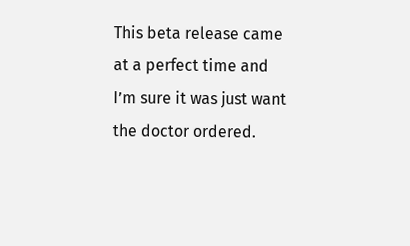This beta release came at a perfect time and I’m sure it was just want the doctor ordered.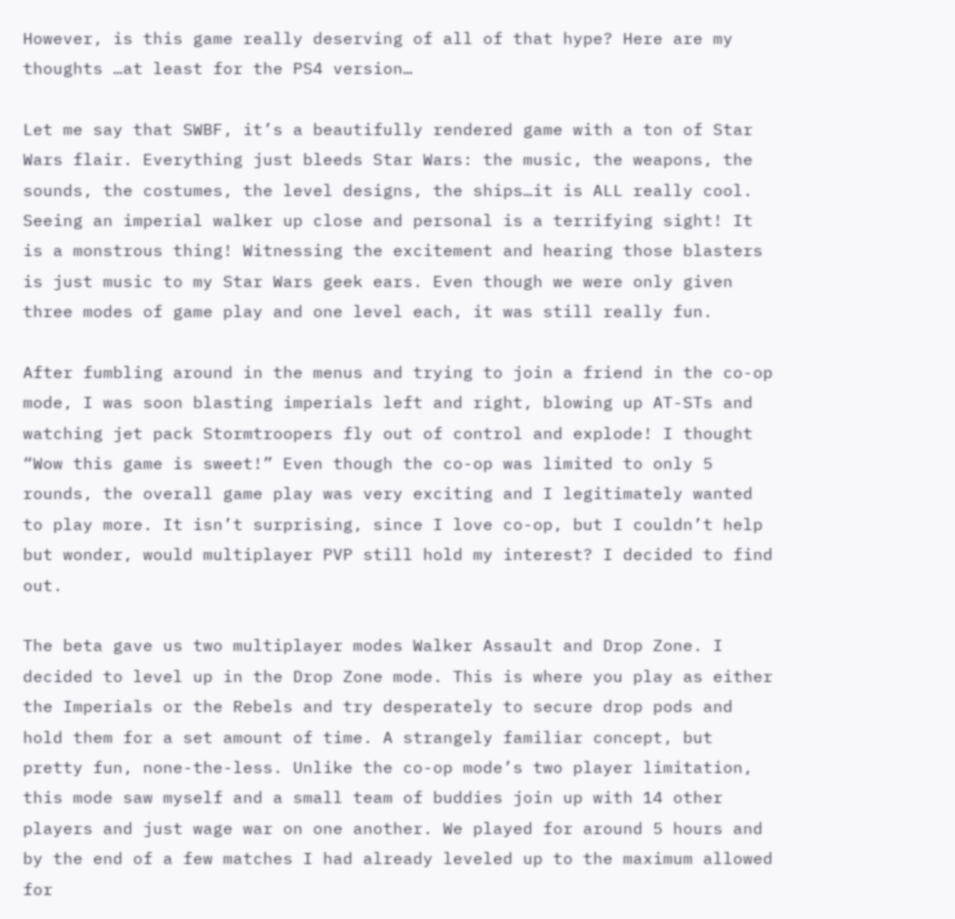However, is this game really deserving of all of that hype? Here are my thoughts …at least for the PS4 version…

Let me say that SWBF, it’s a beautifully rendered game with a ton of Star Wars flair. Everything just bleeds Star Wars: the music, the weapons, the sounds, the costumes, the level designs, the ships…it is ALL really cool. Seeing an imperial walker up close and personal is a terrifying sight! It is a monstrous thing! Witnessing the excitement and hearing those blasters is just music to my Star Wars geek ears. Even though we were only given three modes of game play and one level each, it was still really fun.

After fumbling around in the menus and trying to join a friend in the co-op mode, I was soon blasting imperials left and right, blowing up AT-STs and watching jet pack Stormtroopers fly out of control and explode! I thought “Wow this game is sweet!” Even though the co-op was limited to only 5 rounds, the overall game play was very exciting and I legitimately wanted to play more. It isn’t surprising, since I love co-op, but I couldn’t help but wonder, would multiplayer PVP still hold my interest? I decided to find out.

The beta gave us two multiplayer modes Walker Assault and Drop Zone. I decided to level up in the Drop Zone mode. This is where you play as either the Imperials or the Rebels and try desperately to secure drop pods and hold them for a set amount of time. A strangely familiar concept, but pretty fun, none-the-less. Unlike the co-op mode’s two player limitation, this mode saw myself and a small team of buddies join up with 14 other players and just wage war on one another. We played for around 5 hours and by the end of a few matches I had already leveled up to the maximum allowed for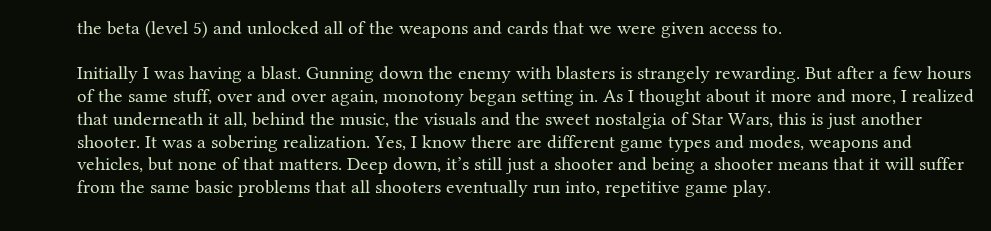the beta (level 5) and unlocked all of the weapons and cards that we were given access to.

Initially I was having a blast. Gunning down the enemy with blasters is strangely rewarding. But after a few hours of the same stuff, over and over again, monotony began setting in. As I thought about it more and more, I realized that underneath it all, behind the music, the visuals and the sweet nostalgia of Star Wars, this is just another shooter. It was a sobering realization. Yes, I know there are different game types and modes, weapons and vehicles, but none of that matters. Deep down, it’s still just a shooter and being a shooter means that it will suffer from the same basic problems that all shooters eventually run into, repetitive game play.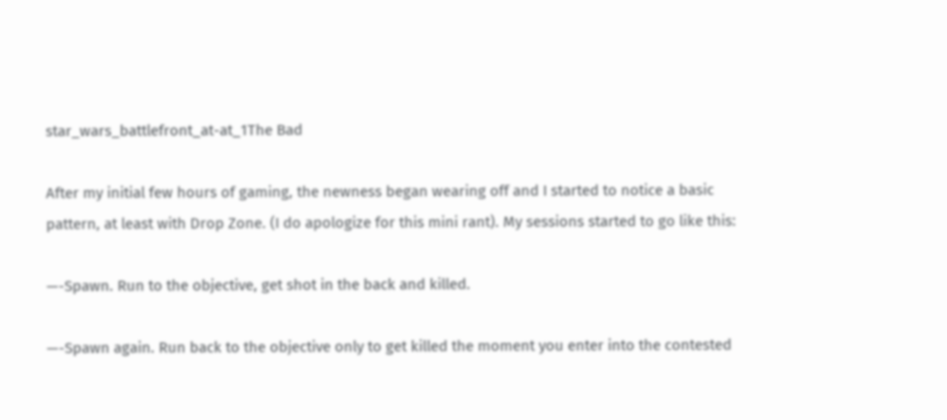star_wars_battlefront_at-at_1The Bad

After my initial few hours of gaming, the newness began wearing off and I started to notice a basic pattern, at least with Drop Zone. (I do apologize for this mini rant). My sessions started to go like this:

—-Spawn. Run to the objective, get shot in the back and killed.

—-Spawn again. Run back to the objective only to get killed the moment you enter into the contested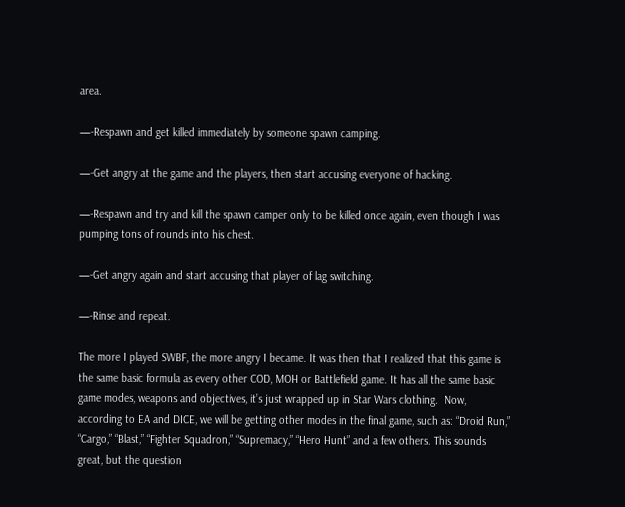area.

—-Respawn and get killed immediately by someone spawn camping.

—-Get angry at the game and the players, then start accusing everyone of hacking.

—-Respawn and try and kill the spawn camper only to be killed once again, even though I was pumping tons of rounds into his chest.

—-Get angry again and start accusing that player of lag switching.

—-Rinse and repeat.

The more I played SWBF, the more angry I became. It was then that I realized that this game is the same basic formula as every other COD, MOH or Battlefield game. It has all the same basic game modes, weapons and objectives, it’s just wrapped up in Star Wars clothing.  Now, according to EA and DICE, we will be getting other modes in the final game, such as: “Droid Run,” “Cargo,” “Blast,” “Fighter Squadron,” “Supremacy,” “Hero Hunt” and a few others. This sounds great, but the question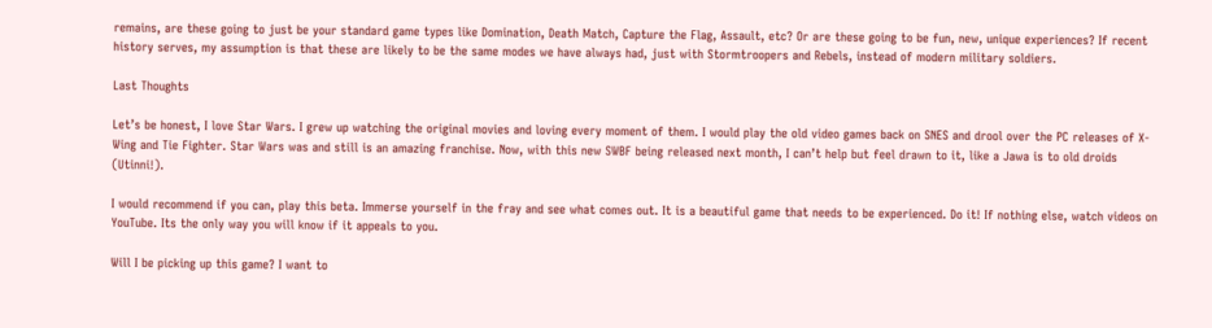remains, are these going to just be your standard game types like Domination, Death Match, Capture the Flag, Assault, etc? Or are these going to be fun, new, unique experiences? If recent history serves, my assumption is that these are likely to be the same modes we have always had, just with Stormtroopers and Rebels, instead of modern military soldiers.

Last Thoughts

Let’s be honest, I love Star Wars. I grew up watching the original movies and loving every moment of them. I would play the old video games back on SNES and drool over the PC releases of X-Wing and Tie Fighter. Star Wars was and still is an amazing franchise. Now, with this new SWBF being released next month, I can’t help but feel drawn to it, like a Jawa is to old droids (Utinni!).

I would recommend if you can, play this beta. Immerse yourself in the fray and see what comes out. It is a beautiful game that needs to be experienced. Do it! If nothing else, watch videos on YouTube. Its the only way you will know if it appeals to you.

Will I be picking up this game? I want to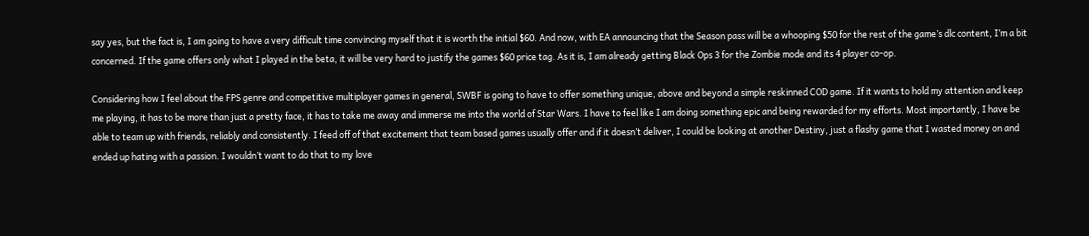say yes, but the fact is, I am going to have a very difficult time convincing myself that it is worth the initial $60. And now, with EA announcing that the Season pass will be a whooping $50 for the rest of the game’s dlc content, I’m a bit concerned. If the game offers only what I played in the beta, it will be very hard to justify the games $60 price tag. As it is, I am already getting Black Ops 3 for the Zombie mode and its 4 player co-op.

Considering how I feel about the FPS genre and competitive multiplayer games in general, SWBF is going to have to offer something unique, above and beyond a simple reskinned COD game. If it wants to hold my attention and keep me playing, it has to be more than just a pretty face, it has to take me away and immerse me into the world of Star Wars. I have to feel like I am doing something epic and being rewarded for my efforts. Most importantly, I have be able to team up with friends, reliably and consistently. I feed off of that excitement that team based games usually offer and if it doesn’t deliver, I could be looking at another Destiny, just a flashy game that I wasted money on and ended up hating with a passion. I wouldn’t want to do that to my love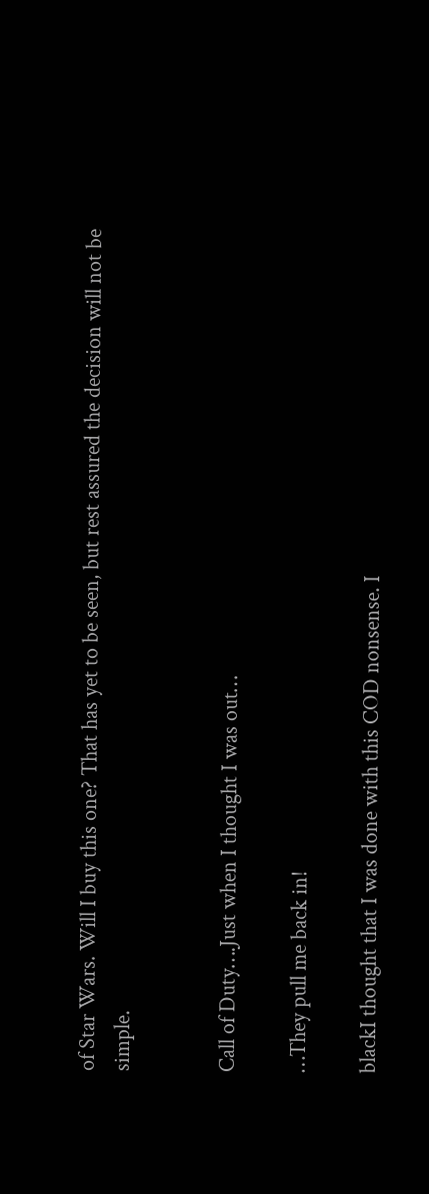of Star Wars. Will I buy this one? That has yet to be seen, but rest assured the decision will not be simple.


Call of Duty….Just when I thought I was out…

…They pull me back in!

blackI thought that I was done with this COD nonsense. I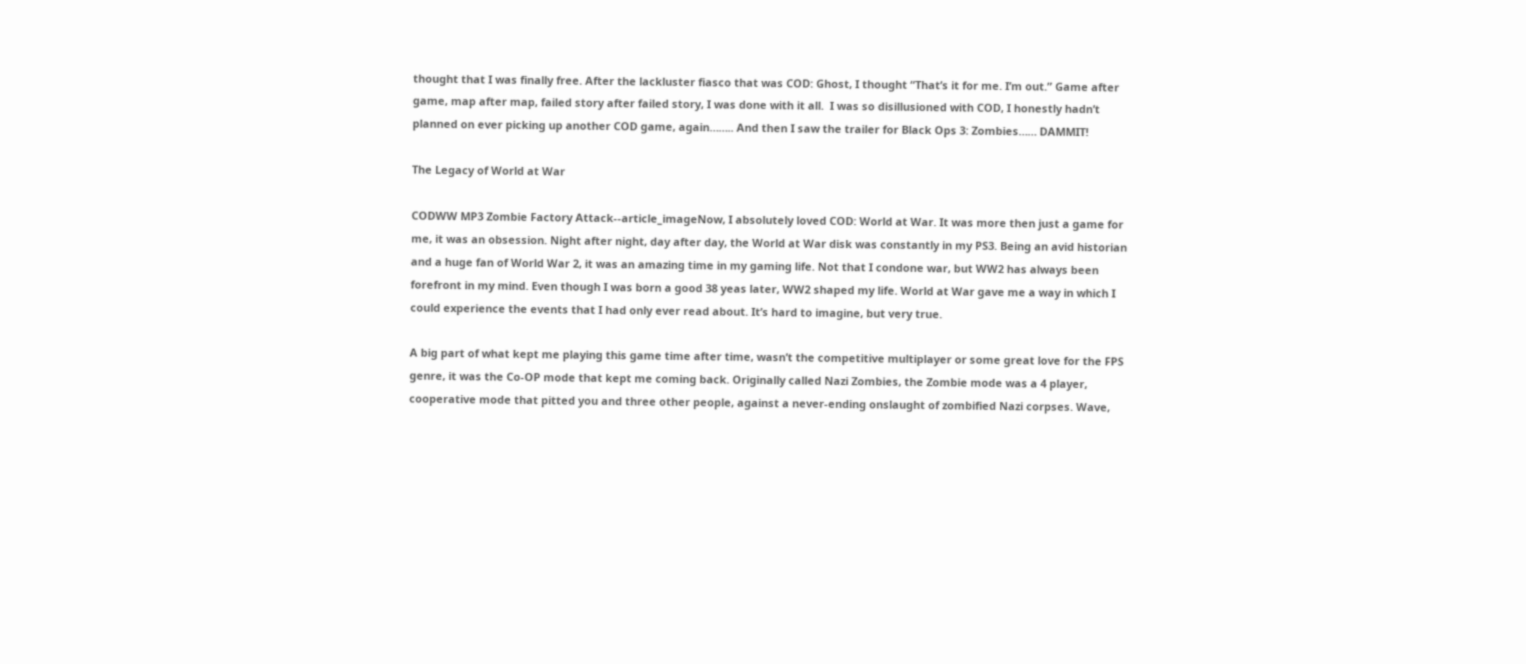thought that I was finally free. After the lackluster fiasco that was COD: Ghost, I thought “That’s it for me. I’m out.” Game after game, map after map, failed story after failed story, I was done with it all.  I was so disillusioned with COD, I honestly hadn’t planned on ever picking up another COD game, again…….. And then I saw the trailer for Black Ops 3: Zombies…… DAMMIT!

The Legacy of World at War

CODWW MP3 Zombie Factory Attack--article_imageNow, I absolutely loved COD: World at War. It was more then just a game for me, it was an obsession. Night after night, day after day, the World at War disk was constantly in my PS3. Being an avid historian and a huge fan of World War 2, it was an amazing time in my gaming life. Not that I condone war, but WW2 has always been forefront in my mind. Even though I was born a good 38 yeas later, WW2 shaped my life. World at War gave me a way in which I could experience the events that I had only ever read about. It’s hard to imagine, but very true.

A big part of what kept me playing this game time after time, wasn’t the competitive multiplayer or some great love for the FPS genre, it was the Co-OP mode that kept me coming back. Originally called Nazi Zombies, the Zombie mode was a 4 player, cooperative mode that pitted you and three other people, against a never-ending onslaught of zombified Nazi corpses. Wave,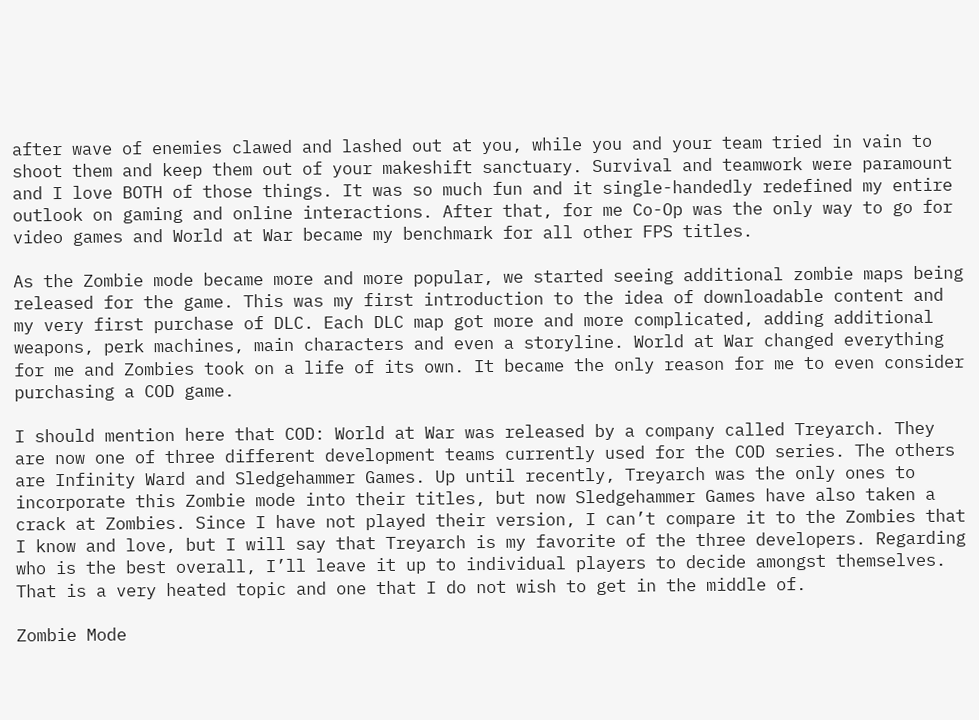after wave of enemies clawed and lashed out at you, while you and your team tried in vain to shoot them and keep them out of your makeshift sanctuary. Survival and teamwork were paramount and I love BOTH of those things. It was so much fun and it single-handedly redefined my entire outlook on gaming and online interactions. After that, for me Co-Op was the only way to go for video games and World at War became my benchmark for all other FPS titles.

As the Zombie mode became more and more popular, we started seeing additional zombie maps being released for the game. This was my first introduction to the idea of downloadable content and my very first purchase of DLC. Each DLC map got more and more complicated, adding additional weapons, perk machines, main characters and even a storyline. World at War changed everything for me and Zombies took on a life of its own. It became the only reason for me to even consider purchasing a COD game.

I should mention here that COD: World at War was released by a company called Treyarch. They are now one of three different development teams currently used for the COD series. The others are Infinity Ward and Sledgehammer Games. Up until recently, Treyarch was the only ones to incorporate this Zombie mode into their titles, but now Sledgehammer Games have also taken a crack at Zombies. Since I have not played their version, I can’t compare it to the Zombies that I know and love, but I will say that Treyarch is my favorite of the three developers. Regarding who is the best overall, I’ll leave it up to individual players to decide amongst themselves. That is a very heated topic and one that I do not wish to get in the middle of.

Zombie Mode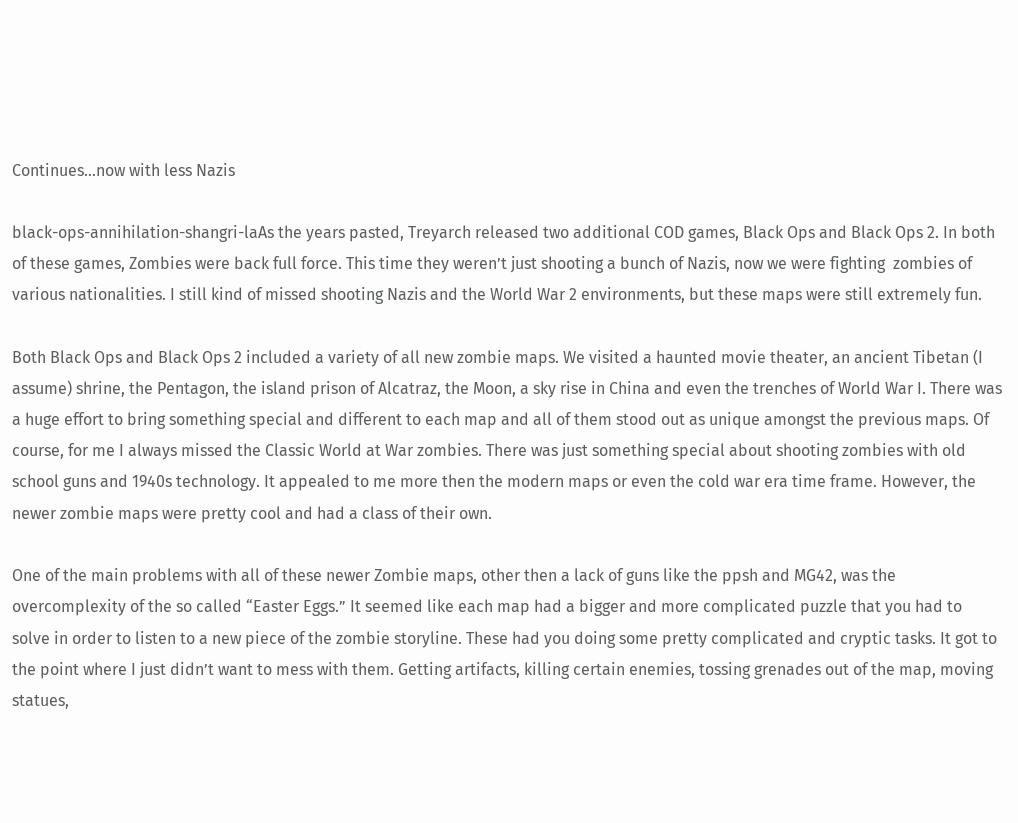Continues…now with less Nazis

black-ops-annihilation-shangri-laAs the years pasted, Treyarch released two additional COD games, Black Ops and Black Ops 2. In both of these games, Zombies were back full force. This time they weren’t just shooting a bunch of Nazis, now we were fighting  zombies of various nationalities. I still kind of missed shooting Nazis and the World War 2 environments, but these maps were still extremely fun.

Both Black Ops and Black Ops 2 included a variety of all new zombie maps. We visited a haunted movie theater, an ancient Tibetan (I assume) shrine, the Pentagon, the island prison of Alcatraz, the Moon, a sky rise in China and even the trenches of World War I. There was a huge effort to bring something special and different to each map and all of them stood out as unique amongst the previous maps. Of course, for me I always missed the Classic World at War zombies. There was just something special about shooting zombies with old school guns and 1940s technology. It appealed to me more then the modern maps or even the cold war era time frame. However, the newer zombie maps were pretty cool and had a class of their own.

One of the main problems with all of these newer Zombie maps, other then a lack of guns like the ppsh and MG42, was the overcomplexity of the so called “Easter Eggs.” It seemed like each map had a bigger and more complicated puzzle that you had to solve in order to listen to a new piece of the zombie storyline. These had you doing some pretty complicated and cryptic tasks. It got to the point where I just didn’t want to mess with them. Getting artifacts, killing certain enemies, tossing grenades out of the map, moving statues,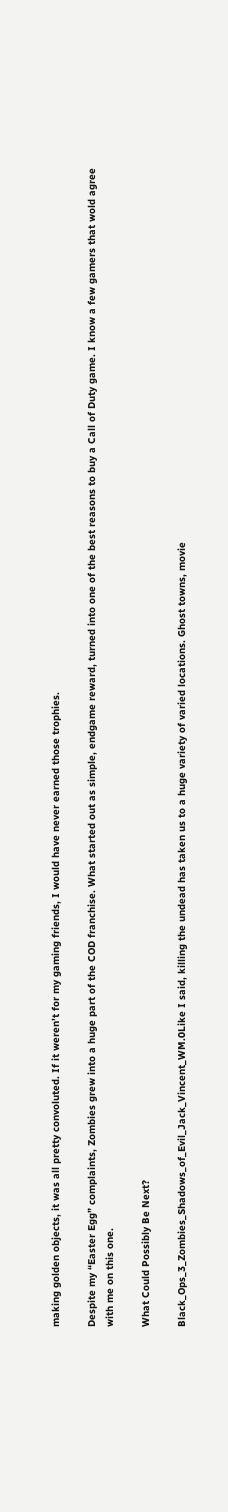making golden objects, it was all pretty convoluted. If it weren’t for my gaming friends, I would have never earned those trophies.

Despite my “Easter Egg” complaints, Zombies grew into a huge part of the COD franchise. What started out as simple, endgame reward, turned into one of the best reasons to buy a Call of Duty game. I know a few gamers that wold agree with me on this one.

What Could Possibly Be Next?

Black_Ops_3_Zombies_Shadows_of_Evil_Jack_Vincent_WM.0Like I said, killing the undead has taken us to a huge variety of varied locations. Ghost towns, movie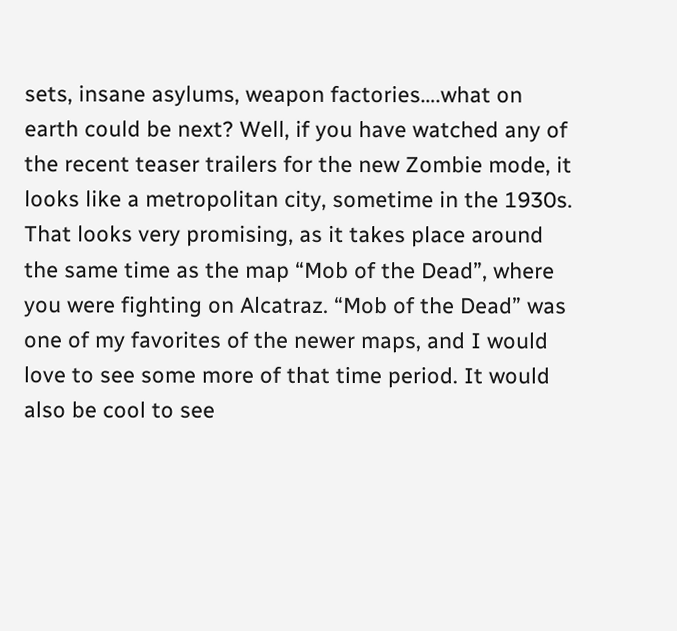sets, insane asylums, weapon factories….what on earth could be next? Well, if you have watched any of the recent teaser trailers for the new Zombie mode, it looks like a metropolitan city, sometime in the 1930s. That looks very promising, as it takes place around the same time as the map “Mob of the Dead”, where you were fighting on Alcatraz. “Mob of the Dead” was one of my favorites of the newer maps, and I would love to see some more of that time period. It would also be cool to see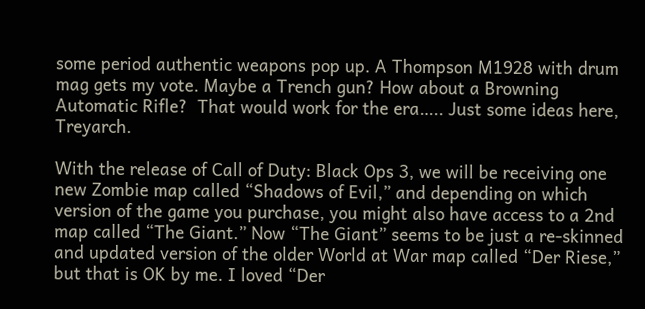some period authentic weapons pop up. A Thompson M1928 with drum mag gets my vote. Maybe a Trench gun? How about a Browning Automatic Rifle?  That would work for the era….. Just some ideas here, Treyarch.

With the release of Call of Duty: Black Ops 3, we will be receiving one new Zombie map called “Shadows of Evil,” and depending on which version of the game you purchase, you might also have access to a 2nd map called “The Giant.” Now “The Giant” seems to be just a re-skinned and updated version of the older World at War map called “Der Riese,” but that is OK by me. I loved “Der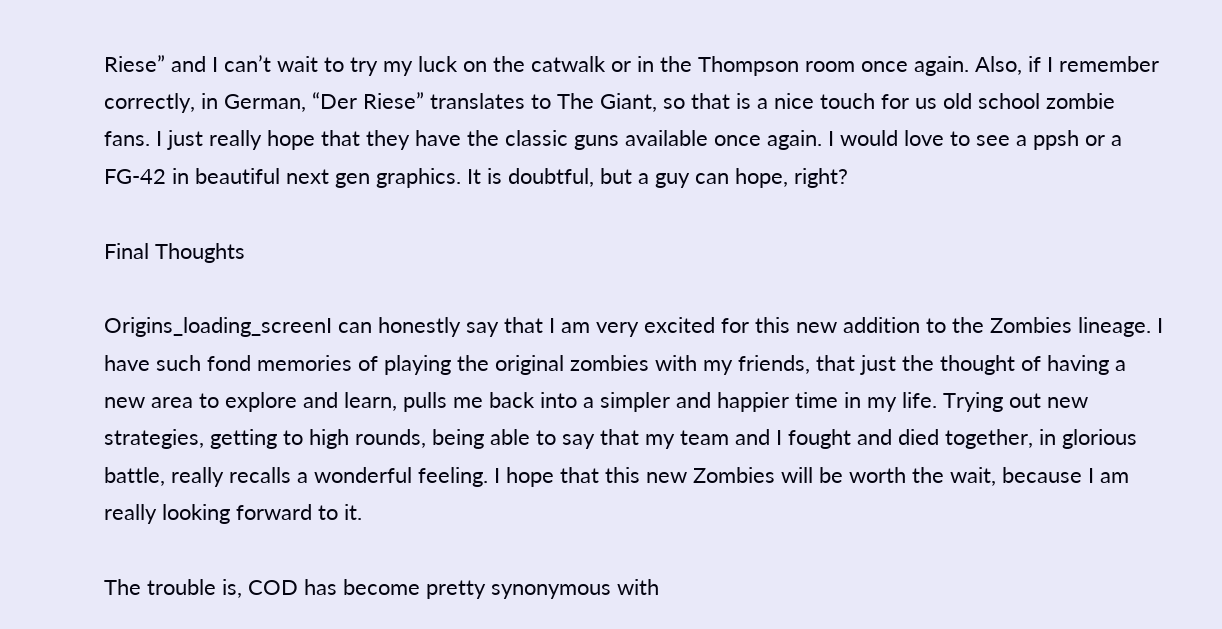Riese” and I can’t wait to try my luck on the catwalk or in the Thompson room once again. Also, if I remember correctly, in German, “Der Riese” translates to The Giant, so that is a nice touch for us old school zombie fans. I just really hope that they have the classic guns available once again. I would love to see a ppsh or a FG-42 in beautiful next gen graphics. It is doubtful, but a guy can hope, right?

Final Thoughts

Origins_loading_screenI can honestly say that I am very excited for this new addition to the Zombies lineage. I have such fond memories of playing the original zombies with my friends, that just the thought of having a new area to explore and learn, pulls me back into a simpler and happier time in my life. Trying out new strategies, getting to high rounds, being able to say that my team and I fought and died together, in glorious battle, really recalls a wonderful feeling. I hope that this new Zombies will be worth the wait, because I am really looking forward to it.

The trouble is, COD has become pretty synonymous with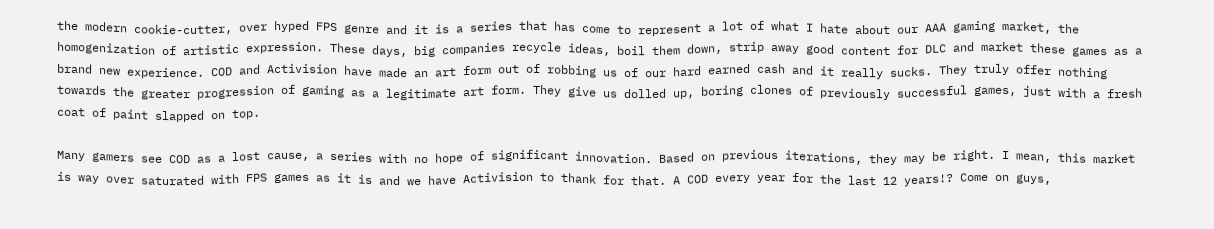the modern cookie-cutter, over hyped FPS genre and it is a series that has come to represent a lot of what I hate about our AAA gaming market, the homogenization of artistic expression. These days, big companies recycle ideas, boil them down, strip away good content for DLC and market these games as a brand new experience. COD and Activision have made an art form out of robbing us of our hard earned cash and it really sucks. They truly offer nothing towards the greater progression of gaming as a legitimate art form. They give us dolled up, boring clones of previously successful games, just with a fresh coat of paint slapped on top.

Many gamers see COD as a lost cause, a series with no hope of significant innovation. Based on previous iterations, they may be right. I mean, this market is way over saturated with FPS games as it is and we have Activision to thank for that. A COD every year for the last 12 years!? Come on guys,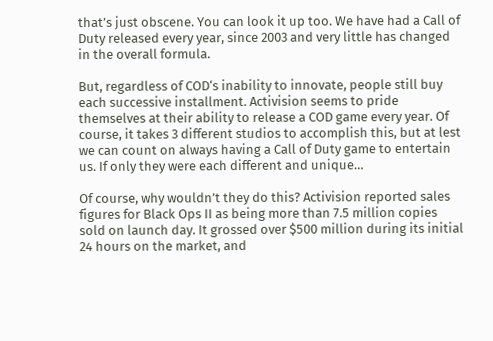that’s just obscene. You can look it up too. We have had a Call of Duty released every year, since 2003 and very little has changed in the overall formula.

But, regardless of COD‘s inability to innovate, people still buy each successive installment. Activision seems to pride themselves at their ability to release a COD game every year. Of course, it takes 3 different studios to accomplish this, but at lest we can count on always having a Call of Duty game to entertain us. If only they were each different and unique…

Of course, why wouldn’t they do this? Activision reported sales figures for Black Ops II as being more than 7.5 million copies sold on launch day. It grossed over $500 million during its initial 24 hours on the market, and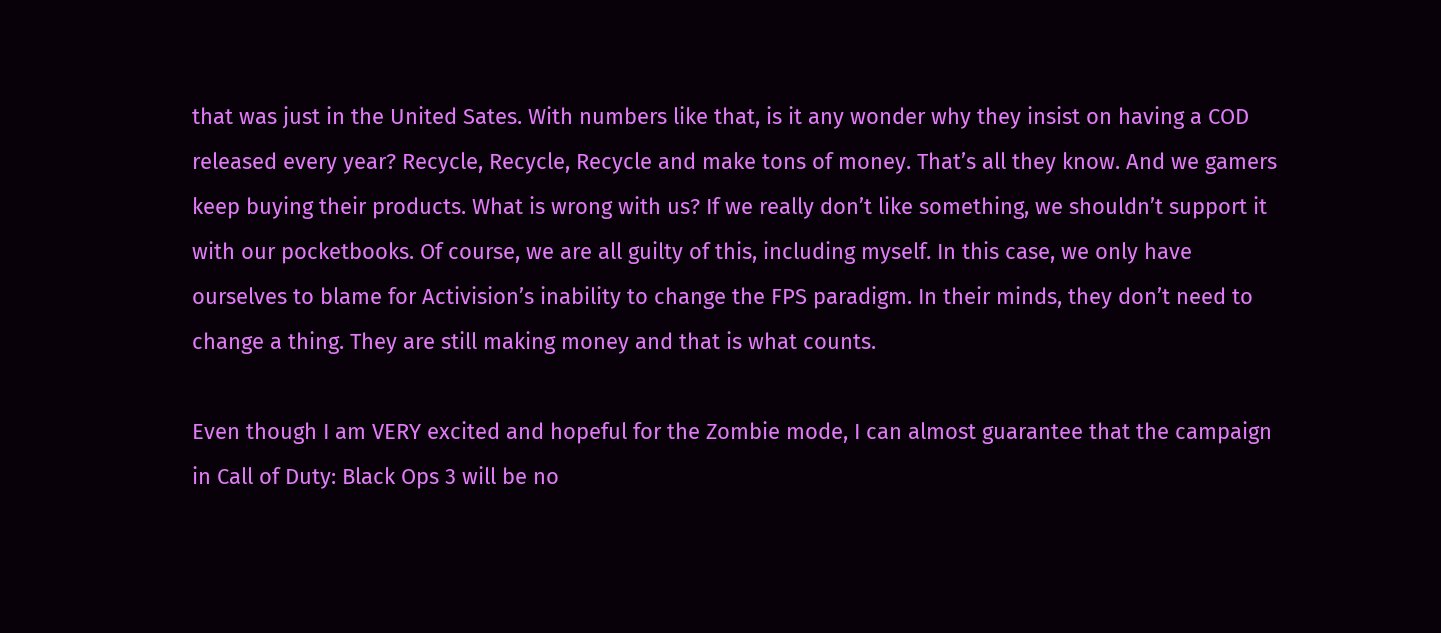that was just in the United Sates. With numbers like that, is it any wonder why they insist on having a COD released every year? Recycle, Recycle, Recycle and make tons of money. That’s all they know. And we gamers keep buying their products. What is wrong with us? If we really don’t like something, we shouldn’t support it with our pocketbooks. Of course, we are all guilty of this, including myself. In this case, we only have ourselves to blame for Activision’s inability to change the FPS paradigm. In their minds, they don’t need to change a thing. They are still making money and that is what counts.

Even though I am VERY excited and hopeful for the Zombie mode, I can almost guarantee that the campaign in Call of Duty: Black Ops 3 will be no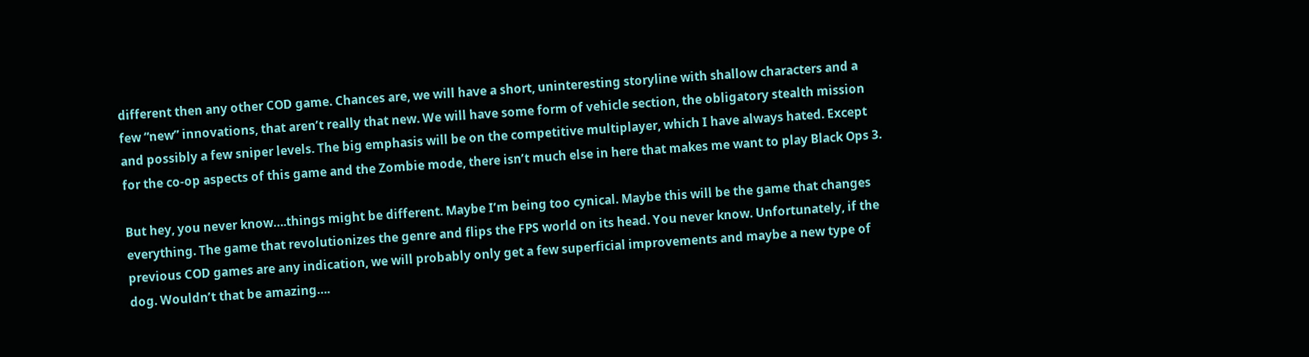different then any other COD game. Chances are, we will have a short, uninteresting storyline with shallow characters and a few “new” innovations, that aren’t really that new. We will have some form of vehicle section, the obligatory stealth mission and possibly a few sniper levels. The big emphasis will be on the competitive multiplayer, which I have always hated. Except for the co-op aspects of this game and the Zombie mode, there isn’t much else in here that makes me want to play Black Ops 3.

But hey, you never know….things might be different. Maybe I’m being too cynical. Maybe this will be the game that changes everything. The game that revolutionizes the genre and flips the FPS world on its head. You never know. Unfortunately, if the previous COD games are any indication, we will probably only get a few superficial improvements and maybe a new type of dog. Wouldn’t that be amazing….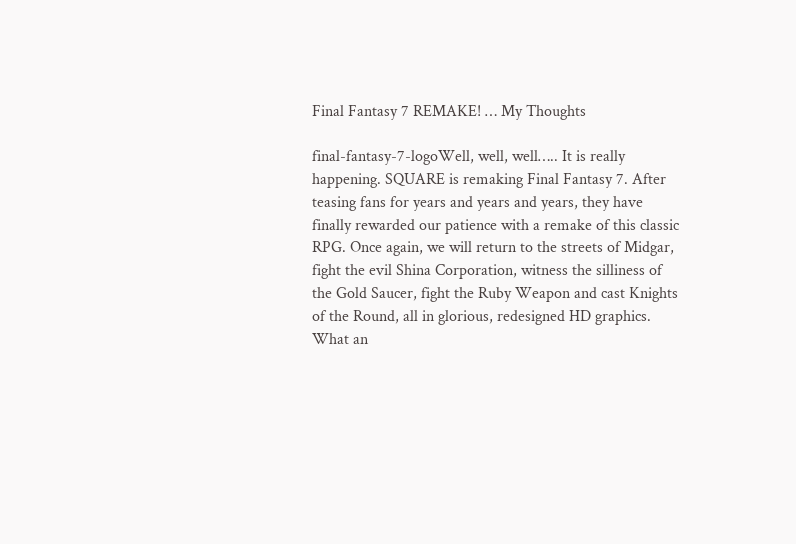Final Fantasy 7 REMAKE! … My Thoughts

final-fantasy-7-logoWell, well, well….. It is really happening. SQUARE is remaking Final Fantasy 7. After teasing fans for years and years and years, they have finally rewarded our patience with a remake of this classic RPG. Once again, we will return to the streets of Midgar, fight the evil Shina Corporation, witness the silliness of the Gold Saucer, fight the Ruby Weapon and cast Knights of the Round, all in glorious, redesigned HD graphics. What an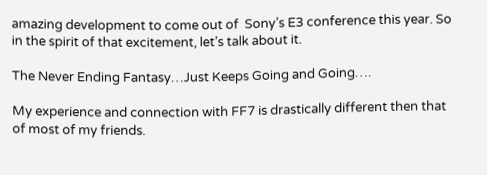amazing development to come out of  Sony’s E3 conference this year. So in the spirit of that excitement, let’s talk about it.

The Never Ending Fantasy…Just Keeps Going and Going….

My experience and connection with FF7 is drastically different then that of most of my friends.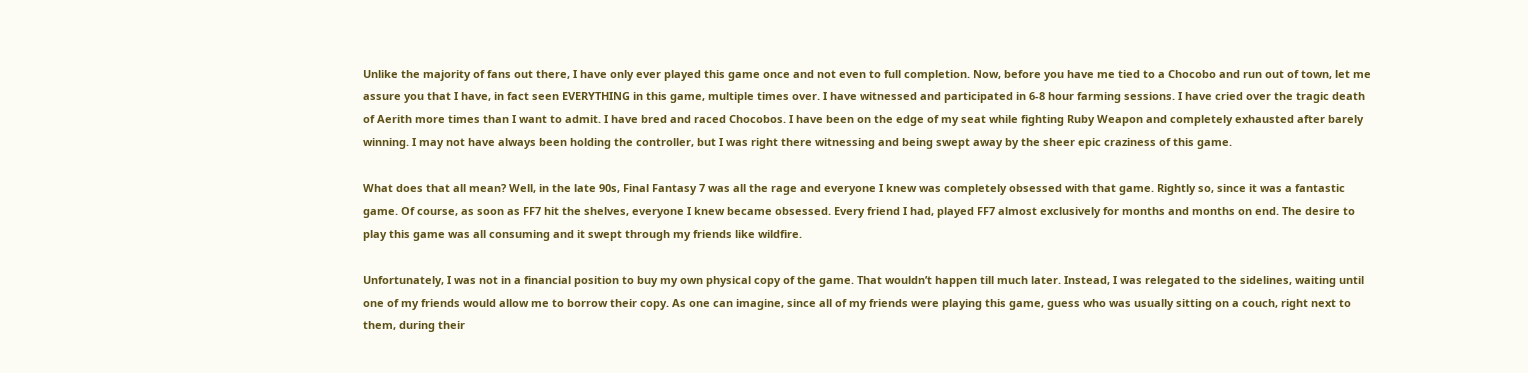Unlike the majority of fans out there, I have only ever played this game once and not even to full completion. Now, before you have me tied to a Chocobo and run out of town, let me assure you that I have, in fact seen EVERYTHING in this game, multiple times over. I have witnessed and participated in 6-8 hour farming sessions. I have cried over the tragic death of Aerith more times than I want to admit. I have bred and raced Chocobos. I have been on the edge of my seat while fighting Ruby Weapon and completely exhausted after barely winning. I may not have always been holding the controller, but I was right there witnessing and being swept away by the sheer epic craziness of this game.

What does that all mean? Well, in the late 90s, Final Fantasy 7 was all the rage and everyone I knew was completely obsessed with that game. Rightly so, since it was a fantastic game. Of course, as soon as FF7 hit the shelves, everyone I knew became obsessed. Every friend I had, played FF7 almost exclusively for months and months on end. The desire to play this game was all consuming and it swept through my friends like wildfire.

Unfortunately, I was not in a financial position to buy my own physical copy of the game. That wouldn’t happen till much later. Instead, I was relegated to the sidelines, waiting until one of my friends would allow me to borrow their copy. As one can imagine, since all of my friends were playing this game, guess who was usually sitting on a couch, right next to them, during their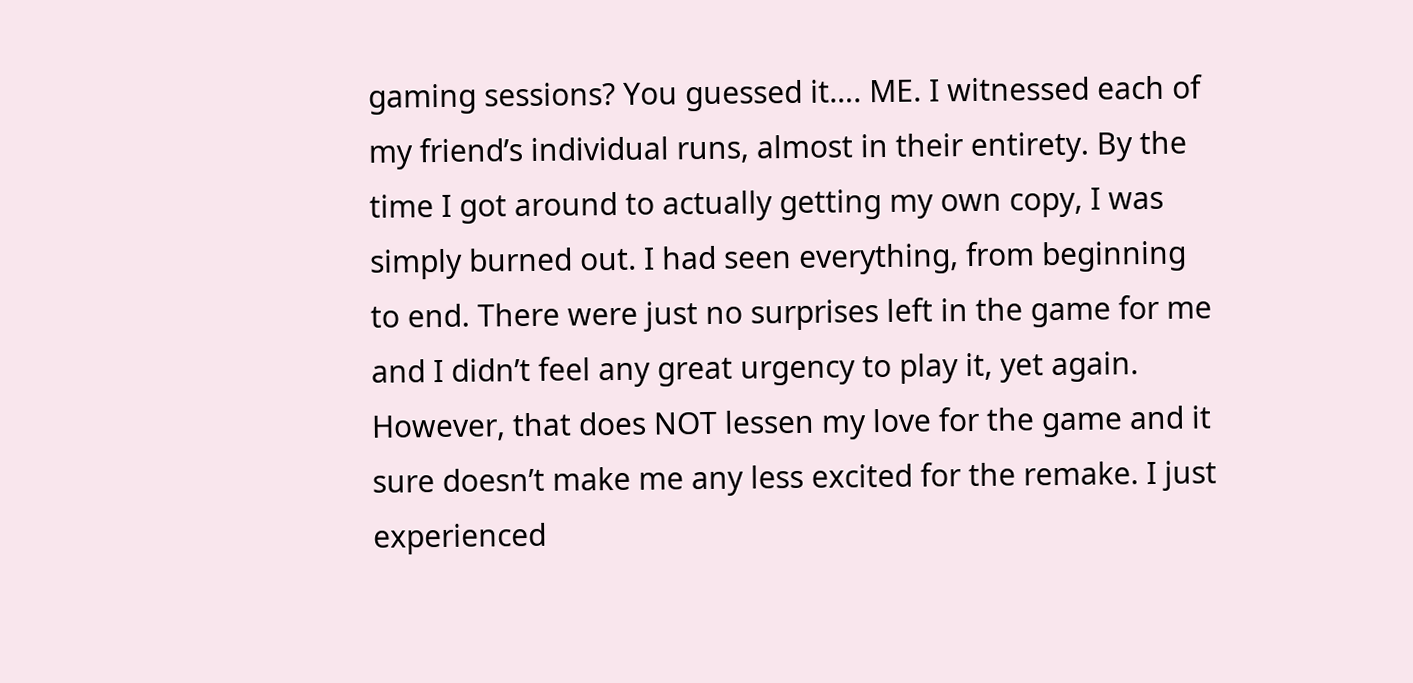gaming sessions? You guessed it…. ME. I witnessed each of my friend’s individual runs, almost in their entirety. By the time I got around to actually getting my own copy, I was simply burned out. I had seen everything, from beginning to end. There were just no surprises left in the game for me and I didn’t feel any great urgency to play it, yet again. However, that does NOT lessen my love for the game and it sure doesn’t make me any less excited for the remake. I just experienced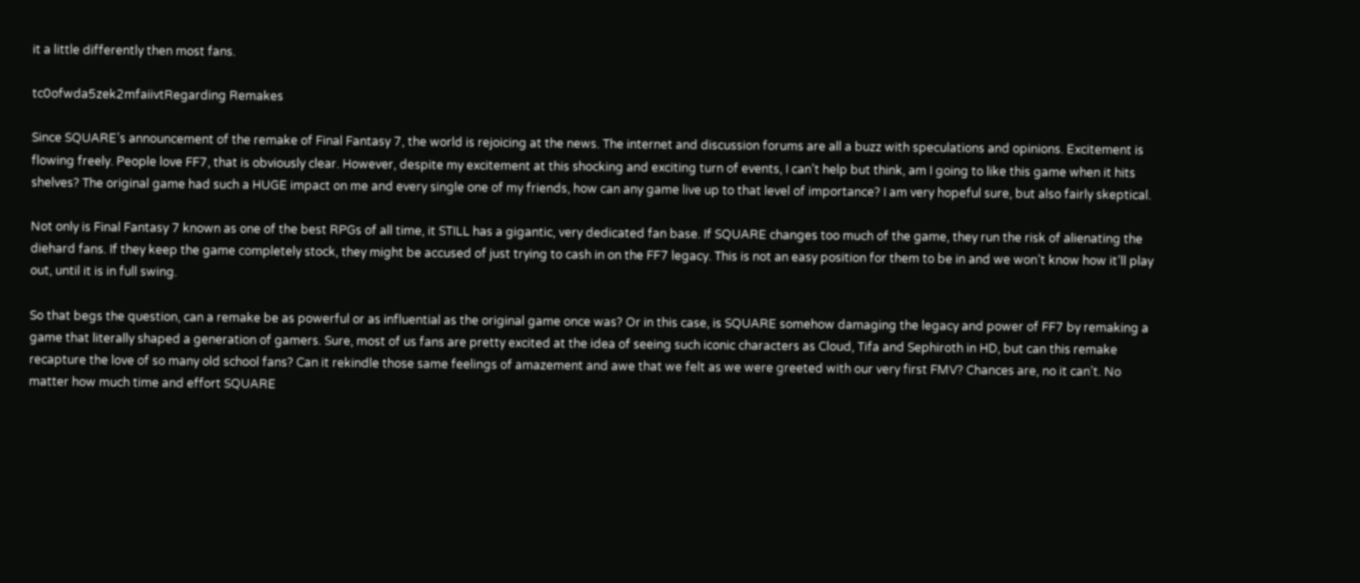it a little differently then most fans.

tc0ofwda5zek2mfaiivtRegarding Remakes

Since SQUARE’s announcement of the remake of Final Fantasy 7, the world is rejoicing at the news. The internet and discussion forums are all a buzz with speculations and opinions. Excitement is flowing freely. People love FF7, that is obviously clear. However, despite my excitement at this shocking and exciting turn of events, I can’t help but think, am I going to like this game when it hits shelves? The original game had such a HUGE impact on me and every single one of my friends, how can any game live up to that level of importance? I am very hopeful sure, but also fairly skeptical.

Not only is Final Fantasy 7 known as one of the best RPGs of all time, it STILL has a gigantic, very dedicated fan base. If SQUARE changes too much of the game, they run the risk of alienating the diehard fans. If they keep the game completely stock, they might be accused of just trying to cash in on the FF7 legacy. This is not an easy position for them to be in and we won’t know how it’ll play out, until it is in full swing.

So that begs the question, can a remake be as powerful or as influential as the original game once was? Or in this case, is SQUARE somehow damaging the legacy and power of FF7 by remaking a game that literally shaped a generation of gamers. Sure, most of us fans are pretty excited at the idea of seeing such iconic characters as Cloud, Tifa and Sephiroth in HD, but can this remake recapture the love of so many old school fans? Can it rekindle those same feelings of amazement and awe that we felt as we were greeted with our very first FMV? Chances are, no it can’t. No matter how much time and effort SQUARE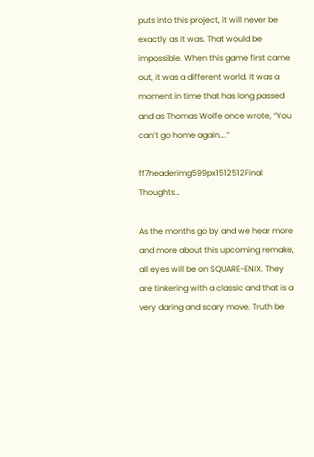puts into this project, it will never be exactly as it was. That would be impossible. When this game first came out, it was a different world. It was a moment in time that has long passed and as Thomas Wolfe once wrote, “You can’t go home again….”

ff7headerimg599px1512512Final Thoughts…

As the months go by and we hear more and more about this upcoming remake, all eyes will be on SQUARE-ENIX. They are tinkering with a classic and that is a very daring and scary move. Truth be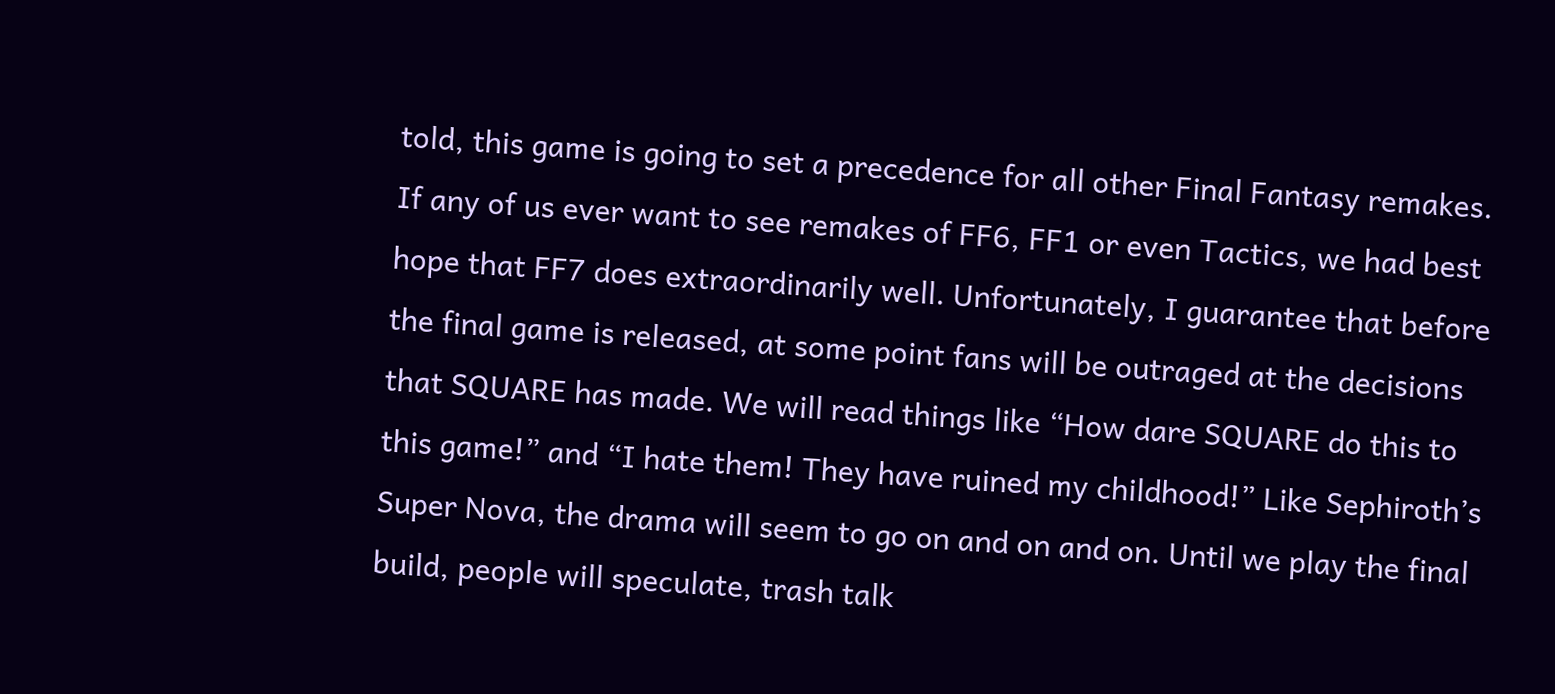told, this game is going to set a precedence for all other Final Fantasy remakes. If any of us ever want to see remakes of FF6, FF1 or even Tactics, we had best hope that FF7 does extraordinarily well. Unfortunately, I guarantee that before the final game is released, at some point fans will be outraged at the decisions that SQUARE has made. We will read things like “How dare SQUARE do this to this game!” and “I hate them! They have ruined my childhood!” Like Sephiroth’s Super Nova, the drama will seem to go on and on and on. Until we play the final build, people will speculate, trash talk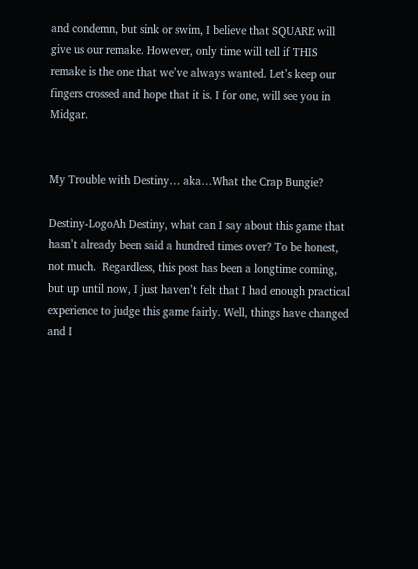and condemn, but sink or swim, I believe that SQUARE will give us our remake. However, only time will tell if THIS remake is the one that we’ve always wanted. Let’s keep our fingers crossed and hope that it is. I for one, will see you in Midgar.


My Trouble with Destiny… aka…What the Crap Bungie?

Destiny-LogoAh Destiny, what can I say about this game that hasn’t already been said a hundred times over? To be honest, not much.  Regardless, this post has been a longtime coming, but up until now, I just haven’t felt that I had enough practical experience to judge this game fairly. Well, things have changed and I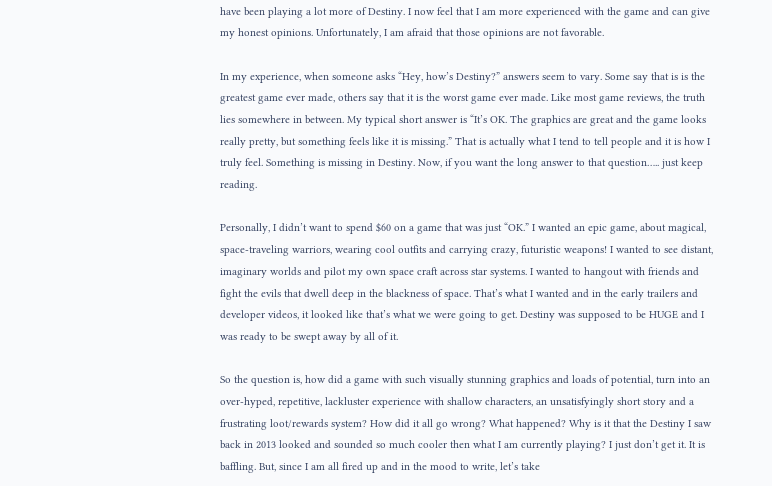have been playing a lot more of Destiny. I now feel that I am more experienced with the game and can give my honest opinions. Unfortunately, I am afraid that those opinions are not favorable.

In my experience, when someone asks “Hey, how’s Destiny?” answers seem to vary. Some say that is is the greatest game ever made, others say that it is the worst game ever made. Like most game reviews, the truth lies somewhere in between. My typical short answer is “It’s OK. The graphics are great and the game looks really pretty, but something feels like it is missing.” That is actually what I tend to tell people and it is how I truly feel. Something is missing in Destiny. Now, if you want the long answer to that question….. just keep reading.

Personally, I didn’t want to spend $60 on a game that was just “OK.” I wanted an epic game, about magical, space-traveling warriors, wearing cool outfits and carrying crazy, futuristic weapons! I wanted to see distant, imaginary worlds and pilot my own space craft across star systems. I wanted to hangout with friends and fight the evils that dwell deep in the blackness of space. That’s what I wanted and in the early trailers and developer videos, it looked like that’s what we were going to get. Destiny was supposed to be HUGE and I was ready to be swept away by all of it.

So the question is, how did a game with such visually stunning graphics and loads of potential, turn into an over-hyped, repetitive, lackluster experience with shallow characters, an unsatisfyingly short story and a frustrating loot/rewards system? How did it all go wrong? What happened? Why is it that the Destiny I saw back in 2013 looked and sounded so much cooler then what I am currently playing? I just don’t get it. It is baffling. But, since I am all fired up and in the mood to write, let’s take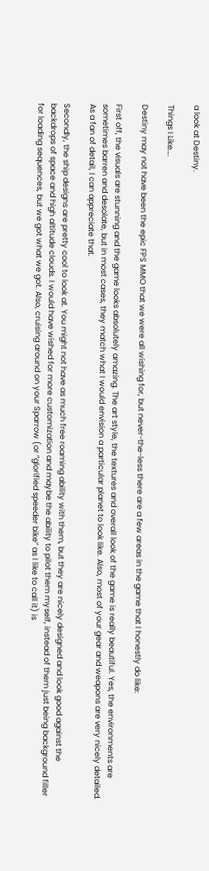a look at Destiny.

Things I Like….

Destiny may not have been the epic FPS MMO that we were all wishing for, but never-the-less there are a few areas in the game that I honestly do like:

First off, the visuals are stunning and the game looks absolutely amazing. The art style, the textures and overall look of the game is really beautiful. Yes, the environments are sometimes barren and desolate, but in most cases, they match what I would envision a particular planet to look like. Also, most of your gear and weapons are very nicely detailed. As a fan of detail, I can appreciate that.

Secondly, the ship designs are pretty cool to look at. You might not have as much free roaming ability with them, but they are nicely designed and look good against the backdrops of space and high altitude clouds. I would have wished for more customization and maybe the ability to pilot them myself, instead of them just being background filler for loading sequences, but we got what we got. Also, cruising around on your Sparrow (or “glorified speeder bike” as I like to call it) is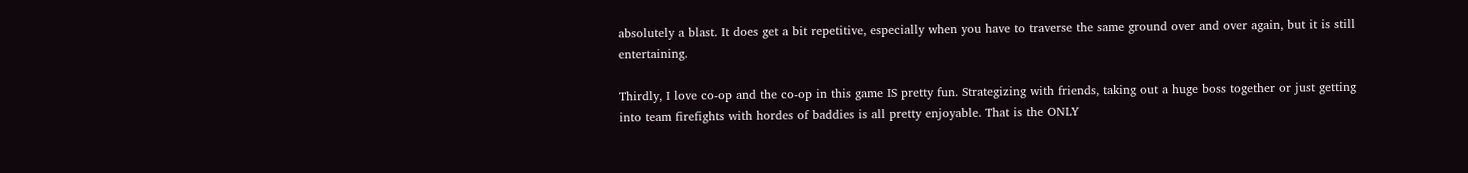absolutely a blast. It does get a bit repetitive, especially when you have to traverse the same ground over and over again, but it is still entertaining.

Thirdly, I love co-op and the co-op in this game IS pretty fun. Strategizing with friends, taking out a huge boss together or just getting into team firefights with hordes of baddies is all pretty enjoyable. That is the ONLY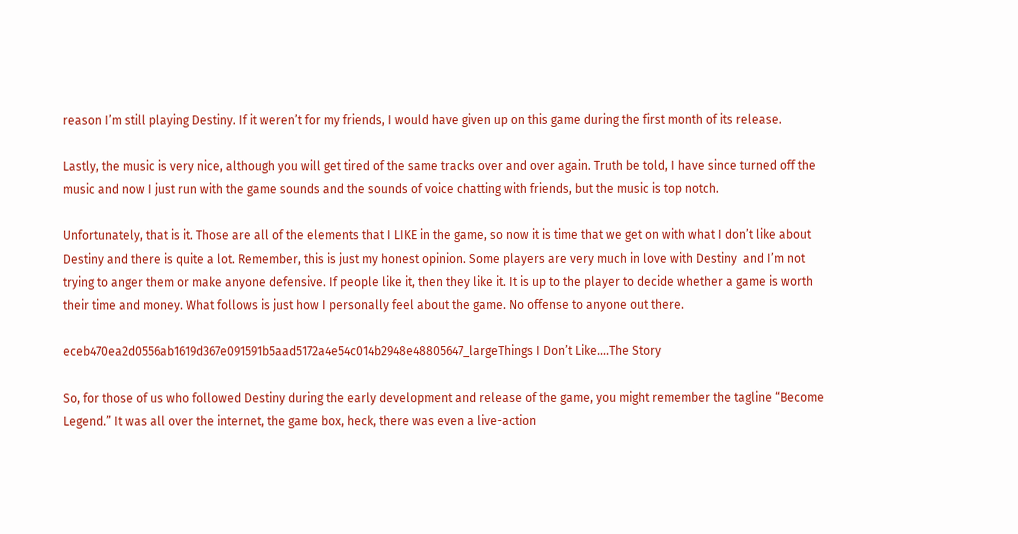reason I’m still playing Destiny. If it weren’t for my friends, I would have given up on this game during the first month of its release.

Lastly, the music is very nice, although you will get tired of the same tracks over and over again. Truth be told, I have since turned off the music and now I just run with the game sounds and the sounds of voice chatting with friends, but the music is top notch.

Unfortunately, that is it. Those are all of the elements that I LIKE in the game, so now it is time that we get on with what I don’t like about Destiny and there is quite a lot. Remember, this is just my honest opinion. Some players are very much in love with Destiny  and I’m not trying to anger them or make anyone defensive. If people like it, then they like it. It is up to the player to decide whether a game is worth their time and money. What follows is just how I personally feel about the game. No offense to anyone out there.

eceb470ea2d0556ab1619d367e091591b5aad5172a4e54c014b2948e48805647_largeThings I Don’t Like….The Story

So, for those of us who followed Destiny during the early development and release of the game, you might remember the tagline “Become Legend.” It was all over the internet, the game box, heck, there was even a live-action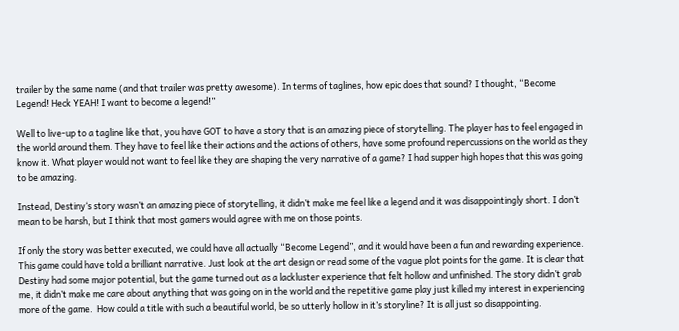trailer by the same name (and that trailer was pretty awesome). In terms of taglines, how epic does that sound? I thought, “Become Legend! Heck YEAH! I want to become a legend!”

Well to live-up to a tagline like that, you have GOT to have a story that is an amazing piece of storytelling. The player has to feel engaged in the world around them. They have to feel like their actions and the actions of others, have some profound repercussions on the world as they know it. What player would not want to feel like they are shaping the very narrative of a game? I had supper high hopes that this was going to be amazing.

Instead, Destiny‘s story wasn’t an amazing piece of storytelling, it didn’t make me feel like a legend and it was disappointingly short. I don’t mean to be harsh, but I think that most gamers would agree with me on those points.

If only the story was better executed, we could have all actually “Become Legend”, and it would have been a fun and rewarding experience. This game could have told a brilliant narrative. Just look at the art design or read some of the vague plot points for the game. It is clear that Destiny had some major potential, but the game turned out as a lackluster experience that felt hollow and unfinished. The story didn’t grab me, it didn’t make me care about anything that was going on in the world and the repetitive game play just killed my interest in experiencing more of the game.  How could a title with such a beautiful world, be so utterly hollow in it’s storyline? It is all just so disappointing.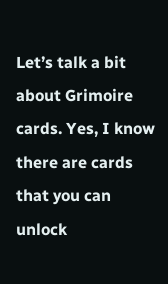Let’s talk a bit about Grimoire cards. Yes, I know there are cards that you can unlock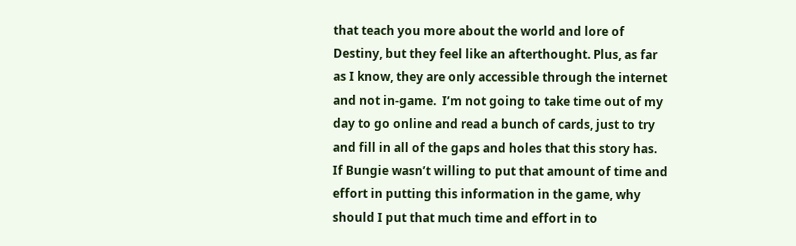that teach you more about the world and lore of Destiny, but they feel like an afterthought. Plus, as far as I know, they are only accessible through the internet and not in-game.  I’m not going to take time out of my day to go online and read a bunch of cards, just to try and fill in all of the gaps and holes that this story has. If Bungie wasn’t willing to put that amount of time and effort in putting this information in the game, why should I put that much time and effort in to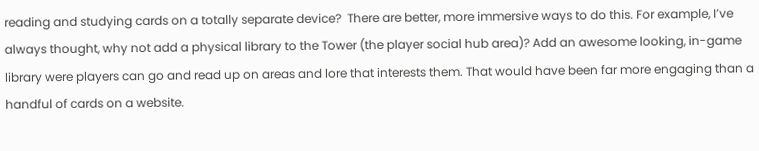reading and studying cards on a totally separate device?  There are better, more immersive ways to do this. For example, I’ve always thought, why not add a physical library to the Tower (the player social hub area)? Add an awesome looking, in-game library were players can go and read up on areas and lore that interests them. That would have been far more engaging than a handful of cards on a website.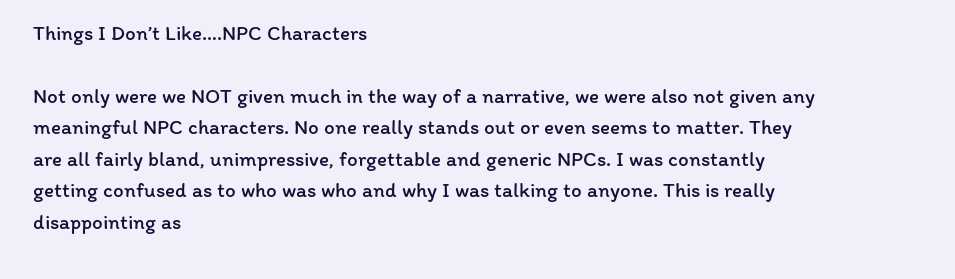Things I Don’t Like….NPC Characters

Not only were we NOT given much in the way of a narrative, we were also not given any meaningful NPC characters. No one really stands out or even seems to matter. They are all fairly bland, unimpressive, forgettable and generic NPCs. I was constantly getting confused as to who was who and why I was talking to anyone. This is really disappointing as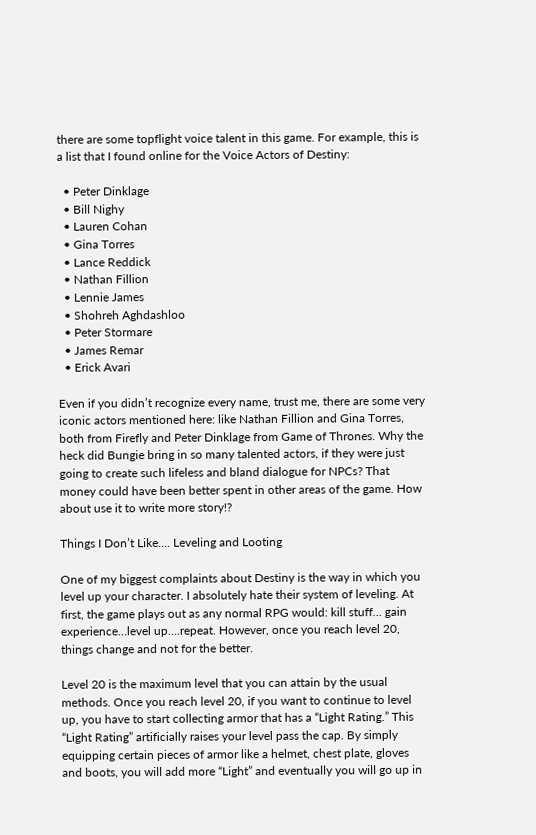there are some topflight voice talent in this game. For example, this is a list that I found online for the Voice Actors of Destiny:

  • Peter Dinklage
  • Bill Nighy
  • Lauren Cohan
  • Gina Torres
  • Lance Reddick
  • Nathan Fillion
  • Lennie James
  • Shohreh Aghdashloo
  • Peter Stormare
  • James Remar
  • Erick Avari

Even if you didn’t recognize every name, trust me, there are some very iconic actors mentioned here: like Nathan Fillion and Gina Torres, both from Firefly and Peter Dinklage from Game of Thrones. Why the heck did Bungie bring in so many talented actors, if they were just going to create such lifeless and bland dialogue for NPCs? That money could have been better spent in other areas of the game. How about use it to write more story!?

Things I Don’t Like…. Leveling and Looting

One of my biggest complaints about Destiny is the way in which you level up your character. I absolutely hate their system of leveling. At first, the game plays out as any normal RPG would: kill stuff… gain experience…level up….repeat. However, once you reach level 20, things change and not for the better.

Level 20 is the maximum level that you can attain by the usual methods. Once you reach level 20, if you want to continue to level up, you have to start collecting armor that has a “Light Rating.” This “Light Rating” artificially raises your level pass the cap. By simply equipping certain pieces of armor like a helmet, chest plate, gloves and boots, you will add more “Light” and eventually you will go up in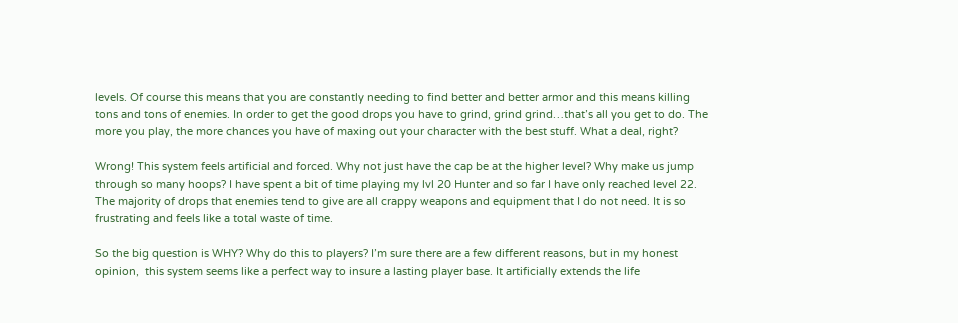levels. Of course this means that you are constantly needing to find better and better armor and this means killing tons and tons of enemies. In order to get the good drops you have to grind, grind grind…that’s all you get to do. The more you play, the more chances you have of maxing out your character with the best stuff. What a deal, right?

Wrong! This system feels artificial and forced. Why not just have the cap be at the higher level? Why make us jump through so many hoops? I have spent a bit of time playing my lvl 20 Hunter and so far I have only reached level 22. The majority of drops that enemies tend to give are all crappy weapons and equipment that I do not need. It is so frustrating and feels like a total waste of time.

So the big question is WHY? Why do this to players? I’m sure there are a few different reasons, but in my honest opinion,  this system seems like a perfect way to insure a lasting player base. It artificially extends the life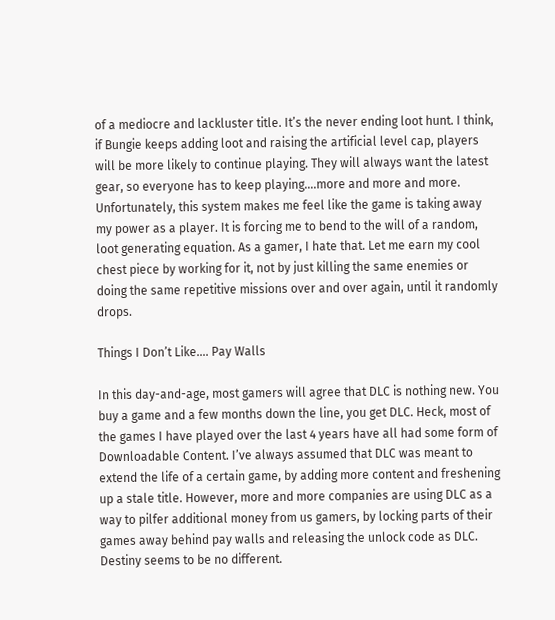of a mediocre and lackluster title. It’s the never ending loot hunt. I think, if Bungie keeps adding loot and raising the artificial level cap, players will be more likely to continue playing. They will always want the latest gear, so everyone has to keep playing….more and more and more. Unfortunately, this system makes me feel like the game is taking away my power as a player. It is forcing me to bend to the will of a random, loot generating equation. As a gamer, I hate that. Let me earn my cool chest piece by working for it, not by just killing the same enemies or doing the same repetitive missions over and over again, until it randomly drops.

Things I Don’t Like…. Pay Walls

In this day-and-age, most gamers will agree that DLC is nothing new. You buy a game and a few months down the line, you get DLC. Heck, most of the games I have played over the last 4 years have all had some form of Downloadable Content. I’ve always assumed that DLC was meant to extend the life of a certain game, by adding more content and freshening up a stale title. However, more and more companies are using DLC as a way to pilfer additional money from us gamers, by locking parts of their games away behind pay walls and releasing the unlock code as DLC. Destiny seems to be no different.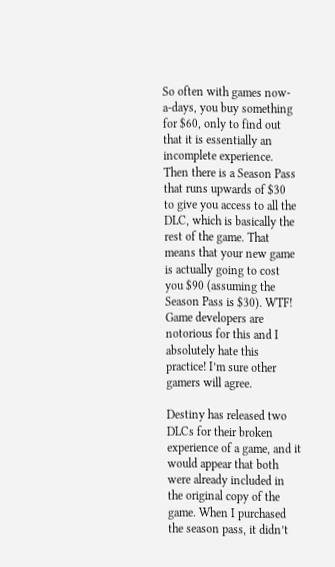So often with games now-a-days, you buy something for $60, only to find out that it is essentially an incomplete experience. Then there is a Season Pass that runs upwards of $30 to give you access to all the DLC, which is basically the rest of the game. That means that your new game is actually going to cost you $90 (assuming the Season Pass is $30). WTF! Game developers are notorious for this and I absolutely hate this practice! I’m sure other gamers will agree.

Destiny has released two DLCs for their broken experience of a game, and it would appear that both were already included in the original copy of the game. When I purchased the season pass, it didn’t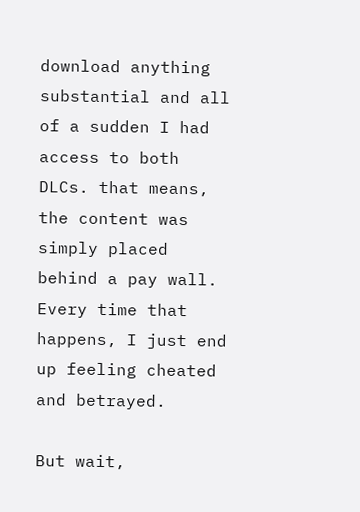download anything substantial and all of a sudden I had access to both DLCs. that means, the content was simply placed behind a pay wall. Every time that happens, I just end up feeling cheated and betrayed.

But wait,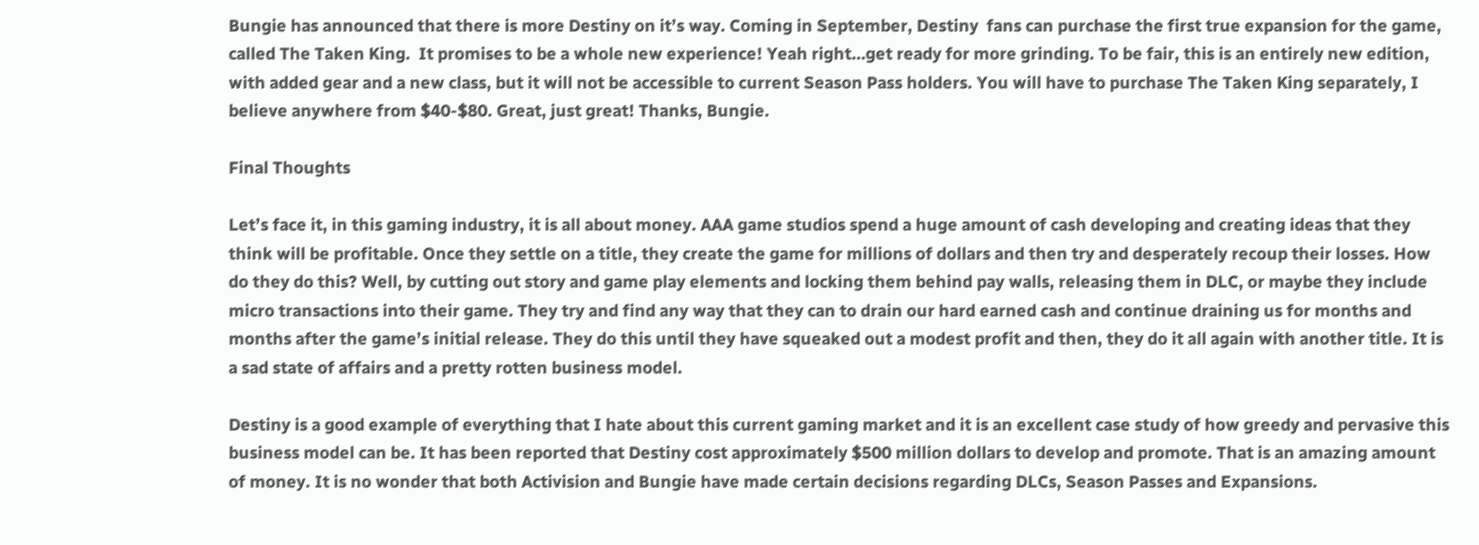Bungie has announced that there is more Destiny on it’s way. Coming in September, Destiny  fans can purchase the first true expansion for the game, called The Taken King.  It promises to be a whole new experience! Yeah right…get ready for more grinding. To be fair, this is an entirely new edition, with added gear and a new class, but it will not be accessible to current Season Pass holders. You will have to purchase The Taken King separately, I believe anywhere from $40-$80. Great, just great! Thanks, Bungie.

Final Thoughts

Let’s face it, in this gaming industry, it is all about money. AAA game studios spend a huge amount of cash developing and creating ideas that they think will be profitable. Once they settle on a title, they create the game for millions of dollars and then try and desperately recoup their losses. How do they do this? Well, by cutting out story and game play elements and locking them behind pay walls, releasing them in DLC, or maybe they include micro transactions into their game. They try and find any way that they can to drain our hard earned cash and continue draining us for months and months after the game’s initial release. They do this until they have squeaked out a modest profit and then, they do it all again with another title. It is a sad state of affairs and a pretty rotten business model.

Destiny is a good example of everything that I hate about this current gaming market and it is an excellent case study of how greedy and pervasive this business model can be. It has been reported that Destiny cost approximately $500 million dollars to develop and promote. That is an amazing amount of money. It is no wonder that both Activision and Bungie have made certain decisions regarding DLCs, Season Passes and Expansions.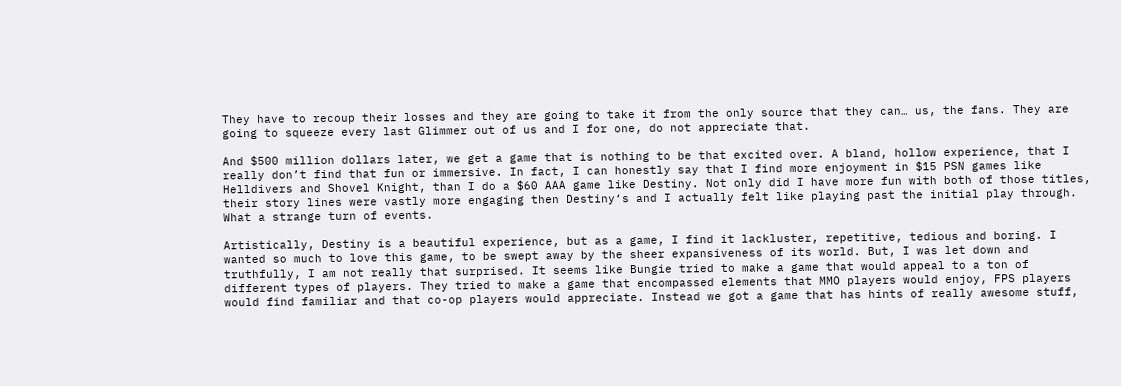They have to recoup their losses and they are going to take it from the only source that they can… us, the fans. They are going to squeeze every last Glimmer out of us and I for one, do not appreciate that.

And $500 million dollars later, we get a game that is nothing to be that excited over. A bland, hollow experience, that I really don’t find that fun or immersive. In fact, I can honestly say that I find more enjoyment in $15 PSN games like Helldivers and Shovel Knight, than I do a $60 AAA game like Destiny. Not only did I have more fun with both of those titles, their story lines were vastly more engaging then Destiny‘s and I actually felt like playing past the initial play through. What a strange turn of events.

Artistically, Destiny is a beautiful experience, but as a game, I find it lackluster, repetitive, tedious and boring. I wanted so much to love this game, to be swept away by the sheer expansiveness of its world. But, I was let down and truthfully, I am not really that surprised. It seems like Bungie tried to make a game that would appeal to a ton of different types of players. They tried to make a game that encompassed elements that MMO players would enjoy, FPS players would find familiar and that co-op players would appreciate. Instead we got a game that has hints of really awesome stuff,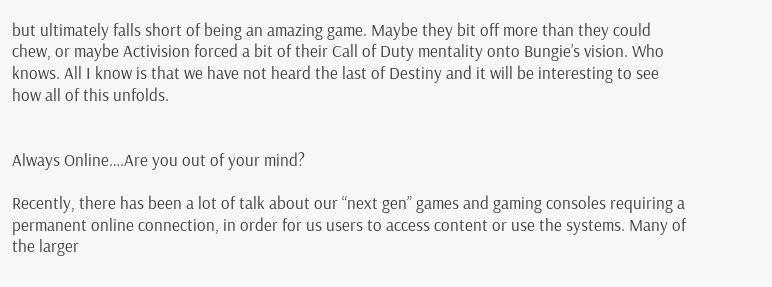but ultimately falls short of being an amazing game. Maybe they bit off more than they could chew, or maybe Activision forced a bit of their Call of Duty mentality onto Bungie’s vision. Who knows. All I know is that we have not heard the last of Destiny and it will be interesting to see how all of this unfolds.


Always Online….Are you out of your mind?

Recently, there has been a lot of talk about our “next gen” games and gaming consoles requiring a permanent online connection, in order for us users to access content or use the systems. Many of the larger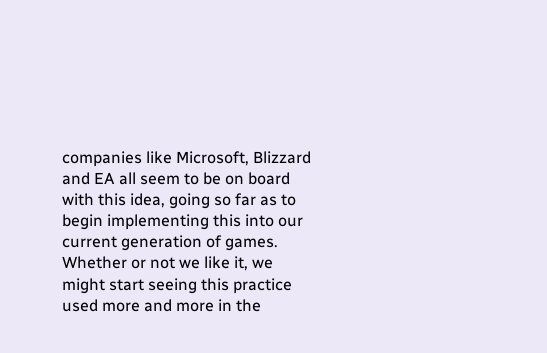companies like Microsoft, Blizzard and EA all seem to be on board with this idea, going so far as to begin implementing this into our current generation of games. Whether or not we like it, we might start seeing this practice used more and more in the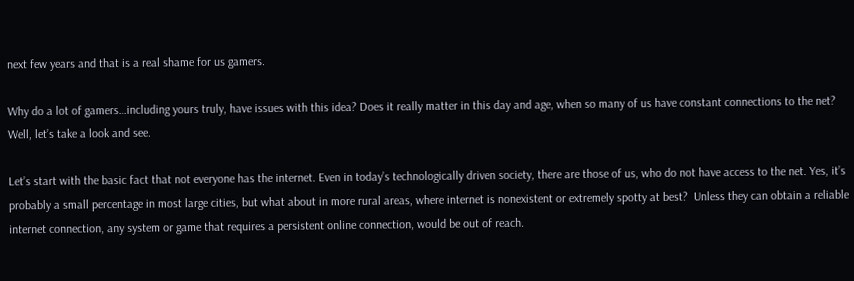next few years and that is a real shame for us gamers.

Why do a lot of gamers…including yours truly, have issues with this idea? Does it really matter in this day and age, when so many of us have constant connections to the net? Well, let’s take a look and see.

Let’s start with the basic fact that not everyone has the internet. Even in today’s technologically driven society, there are those of us, who do not have access to the net. Yes, it’s probably a small percentage in most large cities, but what about in more rural areas, where internet is nonexistent or extremely spotty at best?  Unless they can obtain a reliable internet connection, any system or game that requires a persistent online connection, would be out of reach.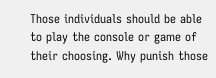Those individuals should be able to play the console or game of their choosing. Why punish those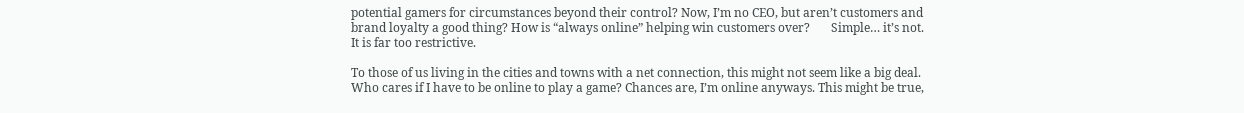potential gamers for circumstances beyond their control? Now, I’m no CEO, but aren’t customers and brand loyalty a good thing? How is “always online” helping win customers over?       Simple… it’s not. It is far too restrictive.

To those of us living in the cities and towns with a net connection, this might not seem like a big deal. Who cares if I have to be online to play a game? Chances are, I’m online anyways. This might be true,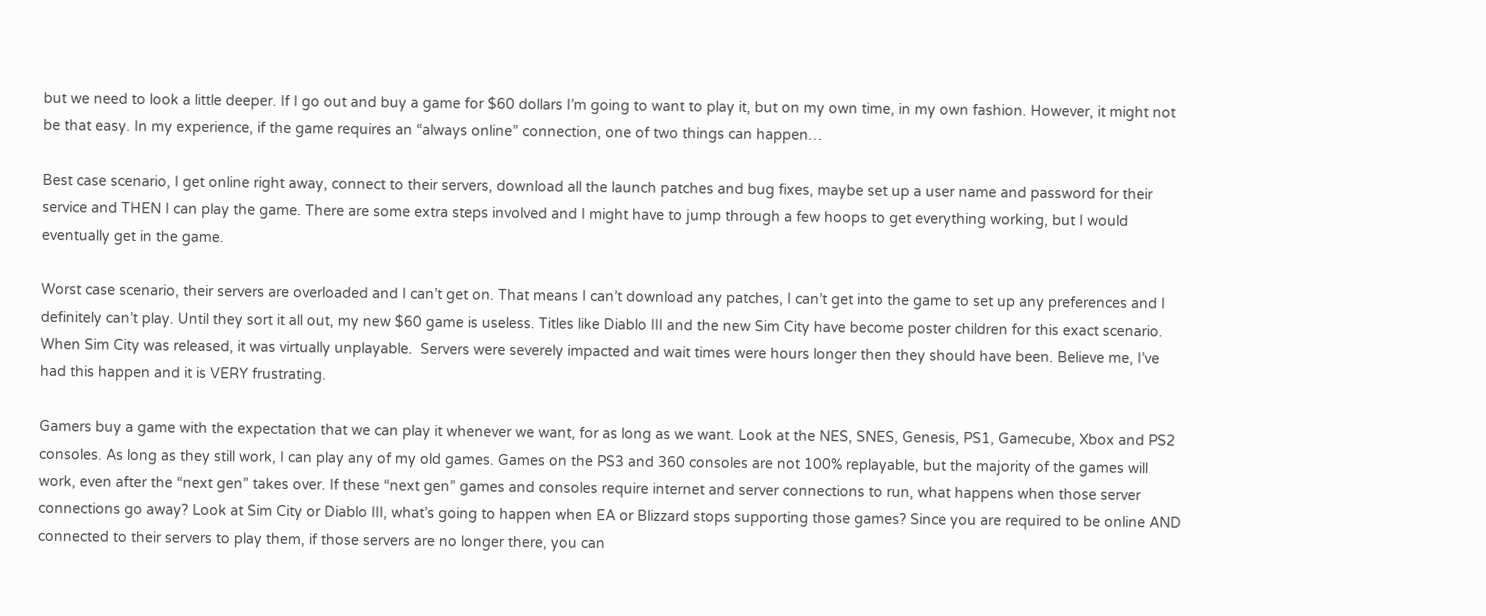but we need to look a little deeper. If I go out and buy a game for $60 dollars I’m going to want to play it, but on my own time, in my own fashion. However, it might not be that easy. In my experience, if the game requires an “always online” connection, one of two things can happen…

Best case scenario, I get online right away, connect to their servers, download all the launch patches and bug fixes, maybe set up a user name and password for their service and THEN I can play the game. There are some extra steps involved and I might have to jump through a few hoops to get everything working, but I would eventually get in the game.

Worst case scenario, their servers are overloaded and I can’t get on. That means I can’t download any patches, I can’t get into the game to set up any preferences and I definitely can’t play. Until they sort it all out, my new $60 game is useless. Titles like Diablo III and the new Sim City have become poster children for this exact scenario. When Sim City was released, it was virtually unplayable.  Servers were severely impacted and wait times were hours longer then they should have been. Believe me, I’ve had this happen and it is VERY frustrating.

Gamers buy a game with the expectation that we can play it whenever we want, for as long as we want. Look at the NES, SNES, Genesis, PS1, Gamecube, Xbox and PS2 consoles. As long as they still work, I can play any of my old games. Games on the PS3 and 360 consoles are not 100% replayable, but the majority of the games will work, even after the “next gen” takes over. If these “next gen” games and consoles require internet and server connections to run, what happens when those server connections go away? Look at Sim City or Diablo III, what’s going to happen when EA or Blizzard stops supporting those games? Since you are required to be online AND connected to their servers to play them, if those servers are no longer there, you can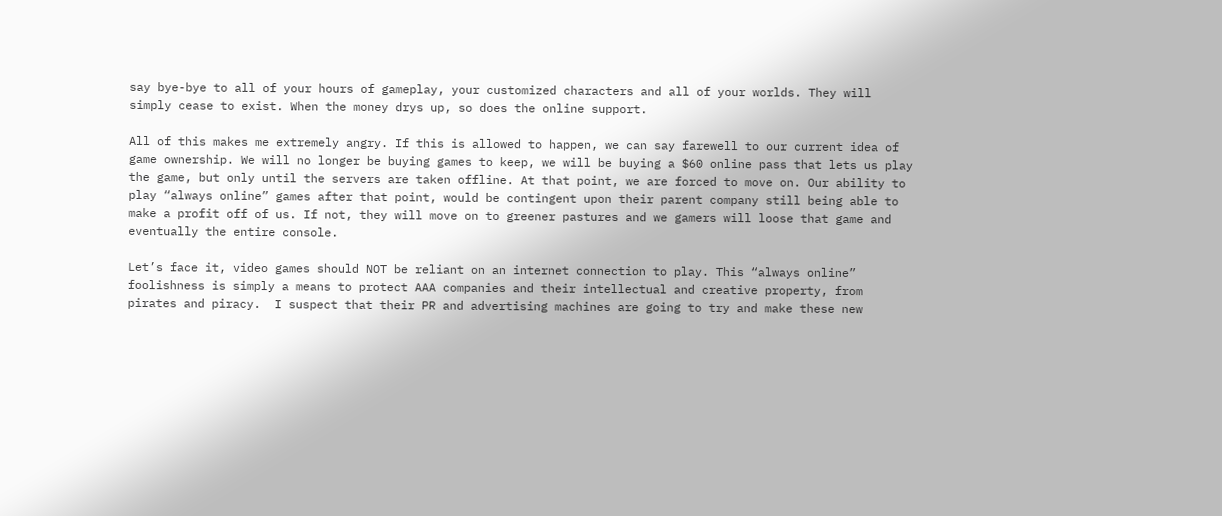say bye-bye to all of your hours of gameplay, your customized characters and all of your worlds. They will simply cease to exist. When the money drys up, so does the online support.

All of this makes me extremely angry. If this is allowed to happen, we can say farewell to our current idea of game ownership. We will no longer be buying games to keep, we will be buying a $60 online pass that lets us play the game, but only until the servers are taken offline. At that point, we are forced to move on. Our ability to play “always online” games after that point, would be contingent upon their parent company still being able to make a profit off of us. If not, they will move on to greener pastures and we gamers will loose that game and eventually the entire console.

Let’s face it, video games should NOT be reliant on an internet connection to play. This “always online” foolishness is simply a means to protect AAA companies and their intellectual and creative property, from pirates and piracy.  I suspect that their PR and advertising machines are going to try and make these new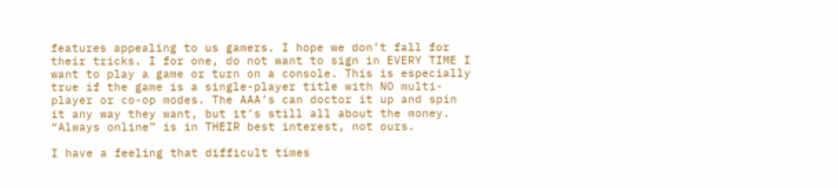features appealing to us gamers. I hope we don’t fall for their tricks. I for one, do not want to sign in EVERY TIME I want to play a game or turn on a console. This is especially true if the game is a single-player title with NO multi-player or co-op modes. The AAA’s can doctor it up and spin it any way they want, but it’s still all about the money. “Always online” is in THEIR best interest, not ours.

I have a feeling that difficult times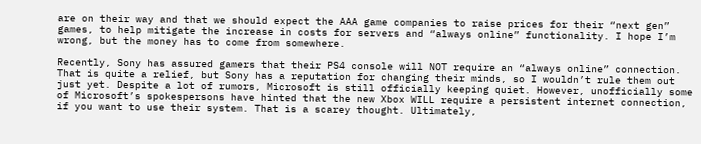are on their way and that we should expect the AAA game companies to raise prices for their “next gen” games, to help mitigate the increase in costs for servers and “always online” functionality. I hope I’m wrong, but the money has to come from somewhere.

Recently, Sony has assured gamers that their PS4 console will NOT require an “always online” connection. That is quite a relief, but Sony has a reputation for changing their minds, so I wouldn’t rule them out just yet. Despite a lot of rumors, Microsoft is still officially keeping quiet. However, unofficially some of Microsoft’s spokespersons have hinted that the new Xbox WILL require a persistent internet connection, if you want to use their system. That is a scarey thought. Ultimately,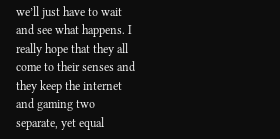we’ll just have to wait and see what happens. I really hope that they all come to their senses and they keep the internet and gaming two separate, yet equal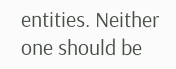entities. Neither one should be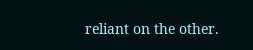reliant on the other.